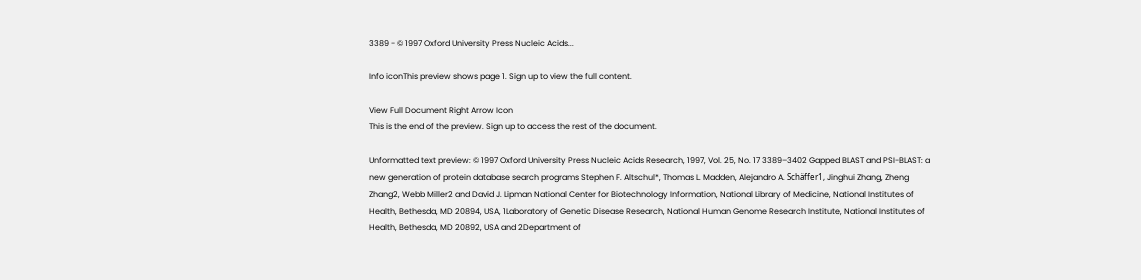3389 - © 1997 Oxford University Press Nucleic Acids...

Info iconThis preview shows page 1. Sign up to view the full content.

View Full Document Right Arrow Icon
This is the end of the preview. Sign up to access the rest of the document.

Unformatted text preview: © 1997 Oxford University Press Nucleic Acids Research, 1997, Vol. 25, No. 17 3389–3402 Gapped BLAST and PSI-BLAST: a new generation of protein database search programs Stephen F. Altschul*, Thomas L. Madden, Alejandro A. Schäffer1, Jinghui Zhang, Zheng Zhang2, Webb Miller2 and David J. Lipman National Center for Biotechnology Information, National Library of Medicine, National Institutes of Health, Bethesda, MD 20894, USA, 1Laboratory of Genetic Disease Research, National Human Genome Research Institute, National Institutes of Health, Bethesda, MD 20892, USA and 2Department of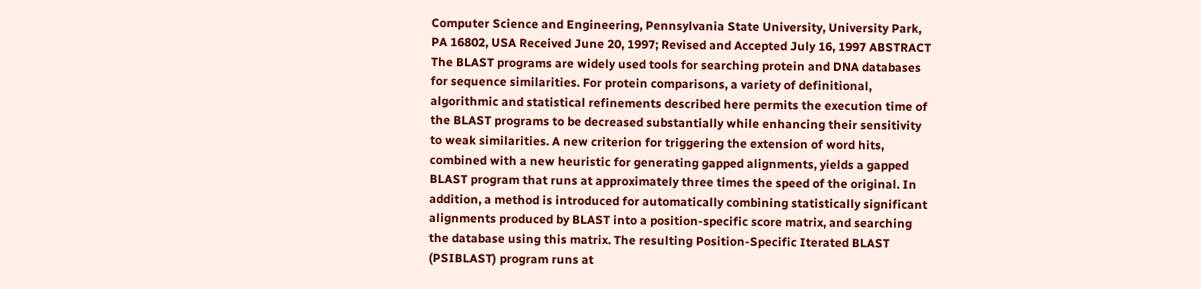Computer Science and Engineering, Pennsylvania State University, University Park, PA 16802, USA Received June 20, 1997; Revised and Accepted July 16, 1997 ABSTRACT The BLAST programs are widely used tools for searching protein and DNA databases for sequence similarities. For protein comparisons, a variety of definitional, algorithmic and statistical refinements described here permits the execution time of the BLAST programs to be decreased substantially while enhancing their sensitivity to weak similarities. A new criterion for triggering the extension of word hits, combined with a new heuristic for generating gapped alignments, yields a gapped BLAST program that runs at approximately three times the speed of the original. In addition, a method is introduced for automatically combining statistically significant alignments produced by BLAST into a position-specific score matrix, and searching the database using this matrix. The resulting Position-Specific Iterated BLAST (PSIBLAST) program runs at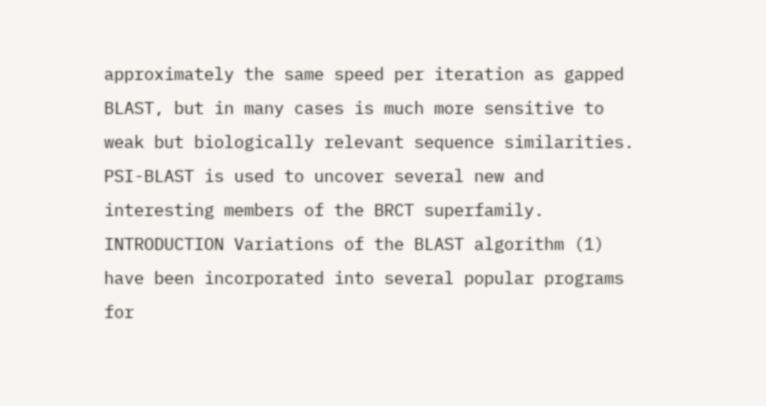approximately the same speed per iteration as gapped BLAST, but in many cases is much more sensitive to weak but biologically relevant sequence similarities. PSI-BLAST is used to uncover several new and interesting members of the BRCT superfamily. INTRODUCTION Variations of the BLAST algorithm (1) have been incorporated into several popular programs for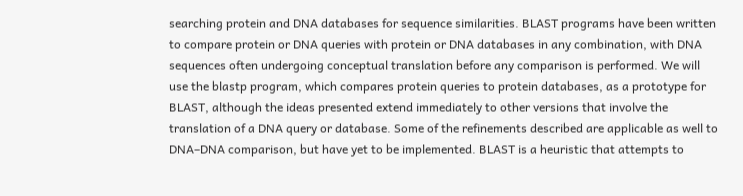searching protein and DNA databases for sequence similarities. BLAST programs have been written to compare protein or DNA queries with protein or DNA databases in any combination, with DNA sequences often undergoing conceptual translation before any comparison is performed. We will use the blastp program, which compares protein queries to protein databases, as a prototype for BLAST, although the ideas presented extend immediately to other versions that involve the translation of a DNA query or database. Some of the refinements described are applicable as well to DNA–DNA comparison, but have yet to be implemented. BLAST is a heuristic that attempts to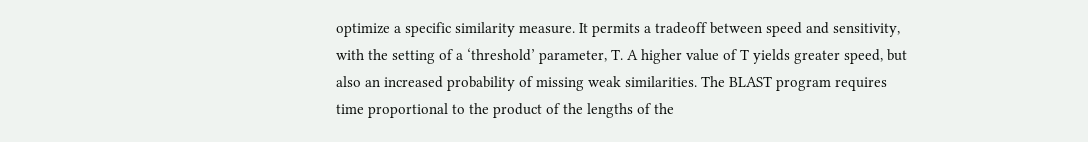optimize a specific similarity measure. It permits a tradeoff between speed and sensitivity, with the setting of a ‘threshold’ parameter, T. A higher value of T yields greater speed, but also an increased probability of missing weak similarities. The BLAST program requires time proportional to the product of the lengths of the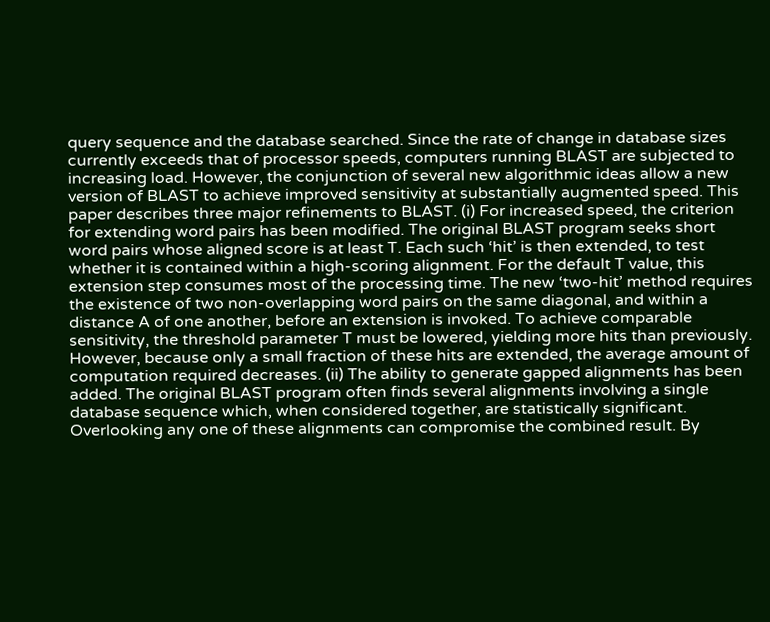query sequence and the database searched. Since the rate of change in database sizes currently exceeds that of processor speeds, computers running BLAST are subjected to increasing load. However, the conjunction of several new algorithmic ideas allow a new version of BLAST to achieve improved sensitivity at substantially augmented speed. This paper describes three major refinements to BLAST. (i) For increased speed, the criterion for extending word pairs has been modified. The original BLAST program seeks short word pairs whose aligned score is at least T. Each such ‘hit’ is then extended, to test whether it is contained within a high-scoring alignment. For the default T value, this extension step consumes most of the processing time. The new ‘two-hit’ method requires the existence of two non-overlapping word pairs on the same diagonal, and within a distance A of one another, before an extension is invoked. To achieve comparable sensitivity, the threshold parameter T must be lowered, yielding more hits than previously. However, because only a small fraction of these hits are extended, the average amount of computation required decreases. (ii) The ability to generate gapped alignments has been added. The original BLAST program often finds several alignments involving a single database sequence which, when considered together, are statistically significant. Overlooking any one of these alignments can compromise the combined result. By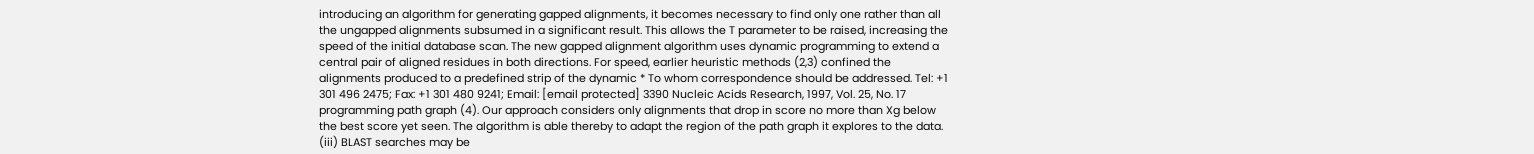introducing an algorithm for generating gapped alignments, it becomes necessary to find only one rather than all the ungapped alignments subsumed in a significant result. This allows the T parameter to be raised, increasing the speed of the initial database scan. The new gapped alignment algorithm uses dynamic programming to extend a central pair of aligned residues in both directions. For speed, earlier heuristic methods (2,3) confined the alignments produced to a predefined strip of the dynamic * To whom correspondence should be addressed. Tel: +1 301 496 2475; Fax: +1 301 480 9241; Email: [email protected] 3390 Nucleic Acids Research, 1997, Vol. 25, No. 17 programming path graph (4). Our approach considers only alignments that drop in score no more than Xg below the best score yet seen. The algorithm is able thereby to adapt the region of the path graph it explores to the data. (iii) BLAST searches may be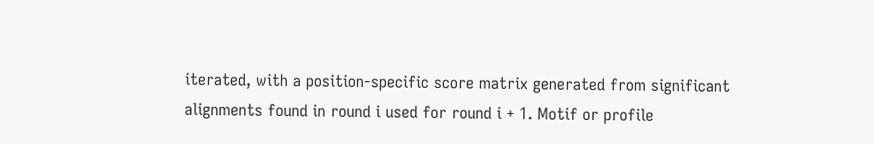iterated, with a position-specific score matrix generated from significant alignments found in round i used for round i + 1. Motif or profile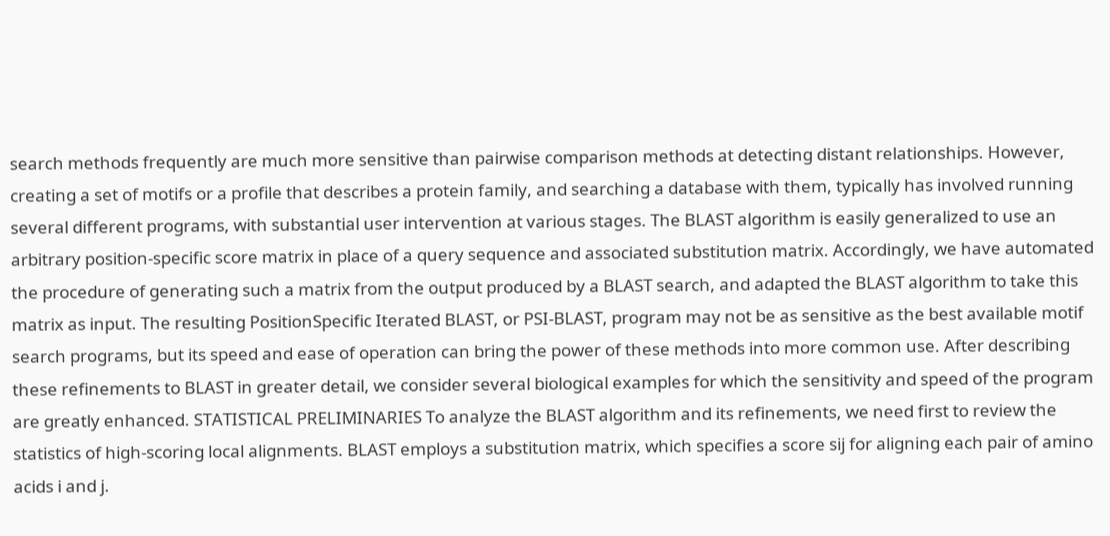search methods frequently are much more sensitive than pairwise comparison methods at detecting distant relationships. However, creating a set of motifs or a profile that describes a protein family, and searching a database with them, typically has involved running several different programs, with substantial user intervention at various stages. The BLAST algorithm is easily generalized to use an arbitrary position-specific score matrix in place of a query sequence and associated substitution matrix. Accordingly, we have automated the procedure of generating such a matrix from the output produced by a BLAST search, and adapted the BLAST algorithm to take this matrix as input. The resulting PositionSpecific Iterated BLAST, or PSI-BLAST, program may not be as sensitive as the best available motif search programs, but its speed and ease of operation can bring the power of these methods into more common use. After describing these refinements to BLAST in greater detail, we consider several biological examples for which the sensitivity and speed of the program are greatly enhanced. STATISTICAL PRELIMINARIES To analyze the BLAST algorithm and its refinements, we need first to review the statistics of high-scoring local alignments. BLAST employs a substitution matrix, which specifies a score sij for aligning each pair of amino acids i and j.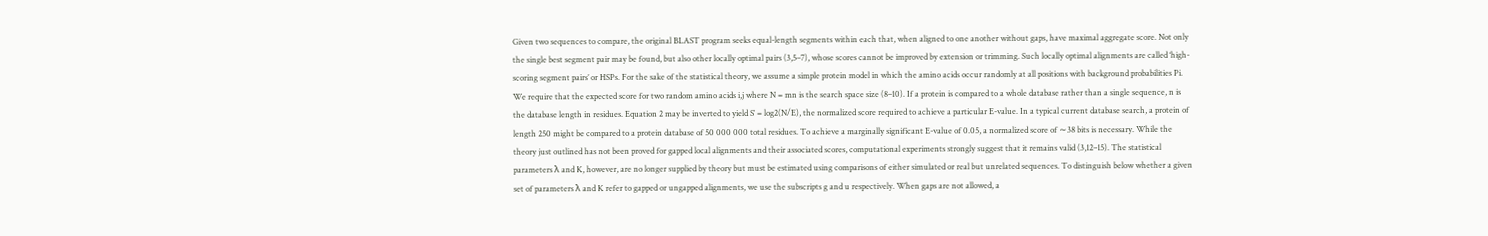Given two sequences to compare, the original BLAST program seeks equal-length segments within each that, when aligned to one another without gaps, have maximal aggregate score. Not only the single best segment pair may be found, but also other locally optimal pairs (3,5–7), whose scores cannot be improved by extension or trimming. Such locally optimal alignments are called ‘high-scoring segment pairs’ or HSPs. For the sake of the statistical theory, we assume a simple protein model in which the amino acids occur randomly at all positions with background probabilities Pi. We require that the expected score for two random amino acids i,j where N = mn is the search space size (8–10). If a protein is compared to a whole database rather than a single sequence, n is the database length in residues. Equation 2 may be inverted to yield S′ = log2(N/E), the normalized score required to achieve a particular E-value. In a typical current database search, a protein of length 250 might be compared to a protein database of 50 000 000 total residues. To achieve a marginally significant E-value of 0.05, a normalized score of ∼38 bits is necessary. While the theory just outlined has not been proved for gapped local alignments and their associated scores, computational experiments strongly suggest that it remains valid (3,12–15). The statistical parameters λ and K, however, are no longer supplied by theory but must be estimated using comparisons of either simulated or real but unrelated sequences. To distinguish below whether a given set of parameters λ and K refer to gapped or ungapped alignments, we use the subscripts g and u respectively. When gaps are not allowed, a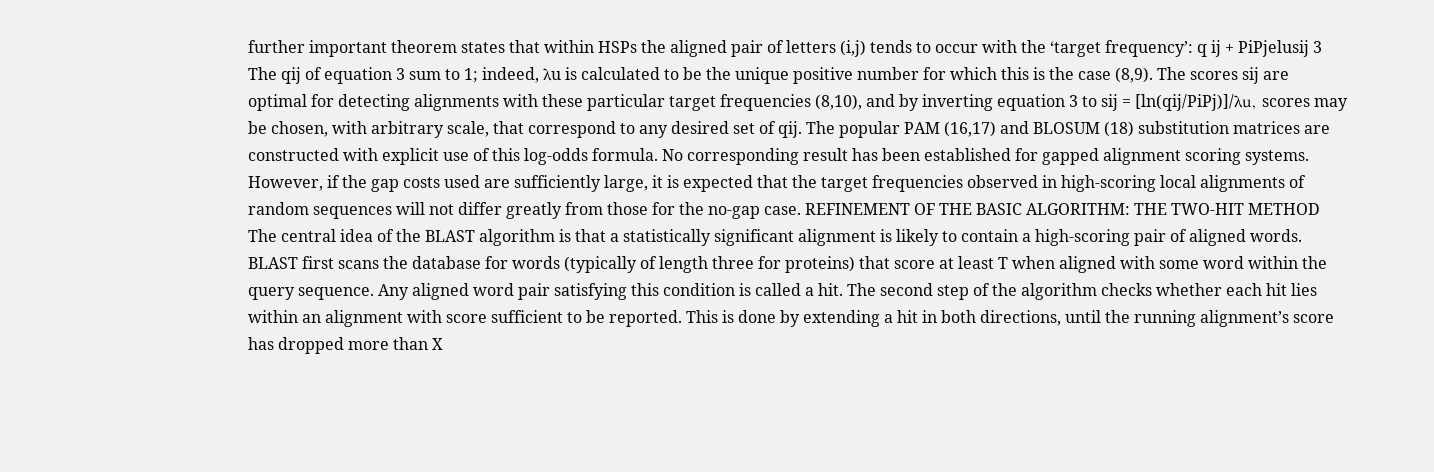further important theorem states that within HSPs the aligned pair of letters (i,j) tends to occur with the ‘target frequency’: q ij + PiPjelusij 3 The qij of equation 3 sum to 1; indeed, λu is calculated to be the unique positive number for which this is the case (8,9). The scores sij are optimal for detecting alignments with these particular target frequencies (8,10), and by inverting equation 3 to sij = [ln(qij/PiPj)]/λu, scores may be chosen, with arbitrary scale, that correspond to any desired set of qij. The popular PAM (16,17) and BLOSUM (18) substitution matrices are constructed with explicit use of this log-odds formula. No corresponding result has been established for gapped alignment scoring systems. However, if the gap costs used are sufficiently large, it is expected that the target frequencies observed in high-scoring local alignments of random sequences will not differ greatly from those for the no-gap case. REFINEMENT OF THE BASIC ALGORITHM: THE TWO-HIT METHOD The central idea of the BLAST algorithm is that a statistically significant alignment is likely to contain a high-scoring pair of aligned words. BLAST first scans the database for words (typically of length three for proteins) that score at least T when aligned with some word within the query sequence. Any aligned word pair satisfying this condition is called a hit. The second step of the algorithm checks whether each hit lies within an alignment with score sufficient to be reported. This is done by extending a hit in both directions, until the running alignment’s score has dropped more than X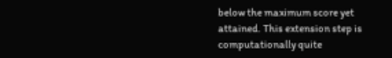below the maximum score yet attained. This extension step is computationally quite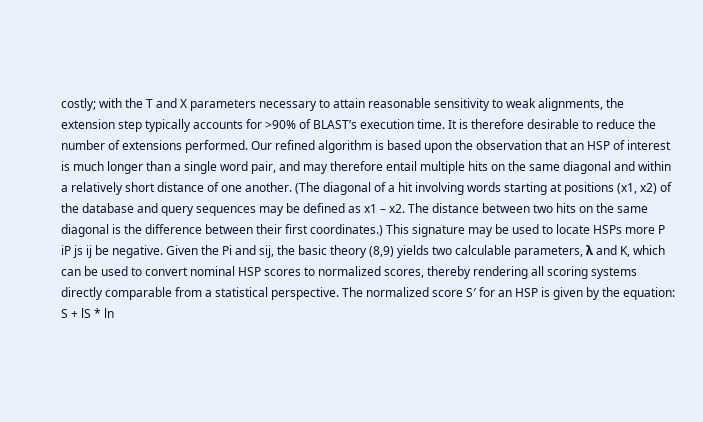costly; with the T and X parameters necessary to attain reasonable sensitivity to weak alignments, the extension step typically accounts for >90% of BLAST’s execution time. It is therefore desirable to reduce the number of extensions performed. Our refined algorithm is based upon the observation that an HSP of interest is much longer than a single word pair, and may therefore entail multiple hits on the same diagonal and within a relatively short distance of one another. (The diagonal of a hit involving words starting at positions (x1, x2) of the database and query sequences may be defined as x1 – x2. The distance between two hits on the same diagonal is the difference between their first coordinates.) This signature may be used to locate HSPs more P iP js ij be negative. Given the Pi and sij, the basic theory (8,9) yields two calculable parameters, λ and K, which can be used to convert nominal HSP scores to normalized scores, thereby rendering all scoring systems directly comparable from a statistical perspective. The normalized score S′ for an HSP is given by the equation: S + lS * ln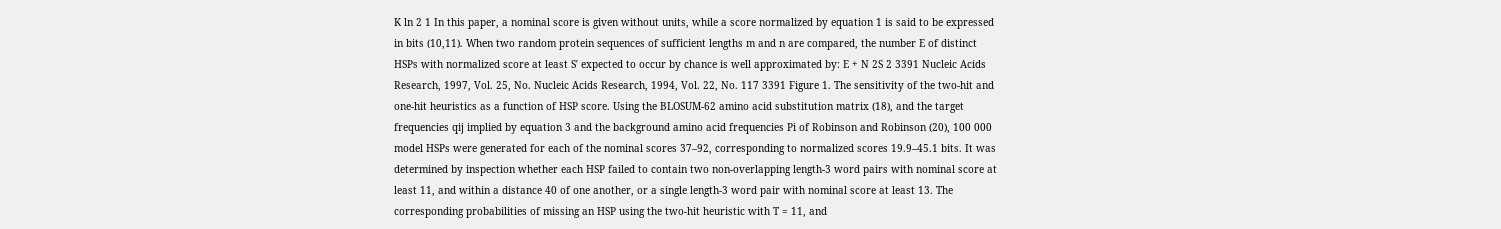K ln 2 1 In this paper, a nominal score is given without units, while a score normalized by equation 1 is said to be expressed in bits (10,11). When two random protein sequences of sufficient lengths m and n are compared, the number E of distinct HSPs with normalized score at least S′ expected to occur by chance is well approximated by: E + N 2S 2 3391 Nucleic Acids Research, 1997, Vol. 25, No. Nucleic Acids Research, 1994, Vol. 22, No. 117 3391 Figure 1. The sensitivity of the two-hit and one-hit heuristics as a function of HSP score. Using the BLOSUM-62 amino acid substitution matrix (18), and the target frequencies qij implied by equation 3 and the background amino acid frequencies Pi of Robinson and Robinson (20), 100 000 model HSPs were generated for each of the nominal scores 37–92, corresponding to normalized scores 19.9–45.1 bits. It was determined by inspection whether each HSP failed to contain two non-overlapping length-3 word pairs with nominal score at least 11, and within a distance 40 of one another, or a single length-3 word pair with nominal score at least 13. The corresponding probabilities of missing an HSP using the two-hit heuristic with T = 11, and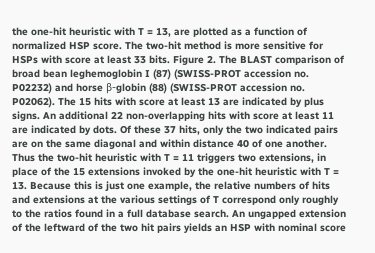the one-hit heuristic with T = 13, are plotted as a function of normalized HSP score. The two-hit method is more sensitive for HSPs with score at least 33 bits. Figure 2. The BLAST comparison of broad bean leghemoglobin I (87) (SWISS-PROT accession no. P02232) and horse β-globin (88) (SWISS-PROT accession no. P02062). The 15 hits with score at least 13 are indicated by plus signs. An additional 22 non-overlapping hits with score at least 11 are indicated by dots. Of these 37 hits, only the two indicated pairs are on the same diagonal and within distance 40 of one another. Thus the two-hit heuristic with T = 11 triggers two extensions, in place of the 15 extensions invoked by the one-hit heuristic with T = 13. Because this is just one example, the relative numbers of hits and extensions at the various settings of T correspond only roughly to the ratios found in a full database search. An ungapped extension of the leftward of the two hit pairs yields an HSP with nominal score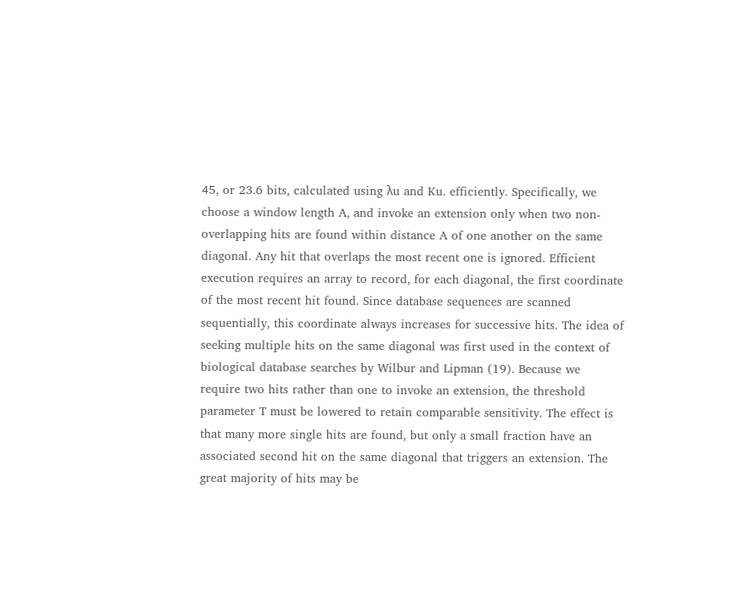45, or 23.6 bits, calculated using λu and Ku. efficiently. Specifically, we choose a window length A, and invoke an extension only when two non-overlapping hits are found within distance A of one another on the same diagonal. Any hit that overlaps the most recent one is ignored. Efficient execution requires an array to record, for each diagonal, the first coordinate of the most recent hit found. Since database sequences are scanned sequentially, this coordinate always increases for successive hits. The idea of seeking multiple hits on the same diagonal was first used in the context of biological database searches by Wilbur and Lipman (19). Because we require two hits rather than one to invoke an extension, the threshold parameter T must be lowered to retain comparable sensitivity. The effect is that many more single hits are found, but only a small fraction have an associated second hit on the same diagonal that triggers an extension. The great majority of hits may be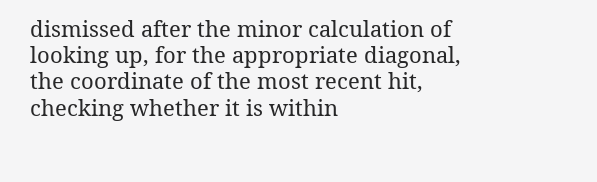dismissed after the minor calculation of looking up, for the appropriate diagonal, the coordinate of the most recent hit, checking whether it is within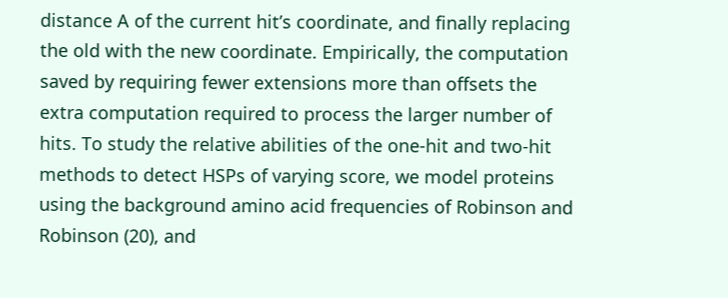distance A of the current hit’s coordinate, and finally replacing the old with the new coordinate. Empirically, the computation saved by requiring fewer extensions more than offsets the extra computation required to process the larger number of hits. To study the relative abilities of the one-hit and two-hit methods to detect HSPs of varying score, we model proteins using the background amino acid frequencies of Robinson and Robinson (20), and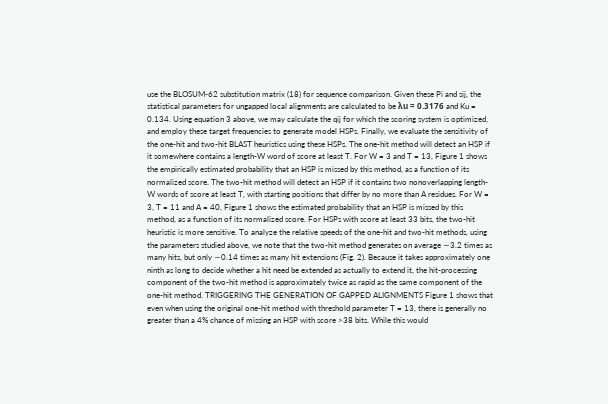use the BLOSUM-62 substitution matrix (18) for sequence comparison. Given these Pi and sij, the statistical parameters for ungapped local alignments are calculated to be λu = 0.3176 and Ku = 0.134. Using equation 3 above, we may calculate the qij for which the scoring system is optimized, and employ these target frequencies to generate model HSPs. Finally, we evaluate the sensitivity of the one-hit and two-hit BLAST heuristics using these HSPs. The one-hit method will detect an HSP if it somewhere contains a length-W word of score at least T. For W = 3 and T = 13, Figure 1 shows the empirically estimated probability that an HSP is missed by this method, as a function of its normalized score. The two-hit method will detect an HSP if it contains two nonoverlapping length-W words of score at least T, with starting positions that differ by no more than A residues. For W = 3, T = 11 and A = 40, Figure 1 shows the estimated probability that an HSP is missed by this method, as a function of its normalized score. For HSPs with score at least 33 bits, the two-hit heuristic is more sensitive. To analyze the relative speeds of the one-hit and two-hit methods, using the parameters studied above, we note that the two-hit method generates on average ∼3.2 times as many hits, but only ∼0.14 times as many hit extensions (Fig. 2). Because it takes approximately one ninth as long to decide whether a hit need be extended as actually to extend it, the hit-processing component of the two-hit method is approximately twice as rapid as the same component of the one-hit method. TRIGGERING THE GENERATION OF GAPPED ALIGNMENTS Figure 1 shows that even when using the original one-hit method with threshold parameter T = 13, there is generally no greater than a 4% chance of missing an HSP with score >38 bits. While this would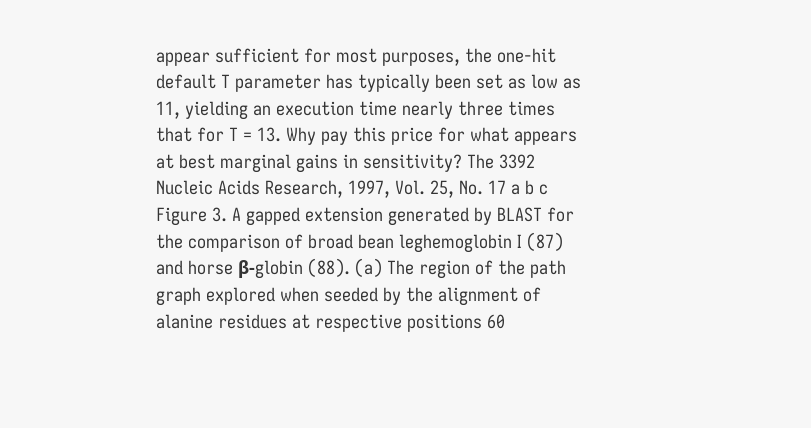appear sufficient for most purposes, the one-hit default T parameter has typically been set as low as 11, yielding an execution time nearly three times that for T = 13. Why pay this price for what appears at best marginal gains in sensitivity? The 3392 Nucleic Acids Research, 1997, Vol. 25, No. 17 a b c Figure 3. A gapped extension generated by BLAST for the comparison of broad bean leghemoglobin I (87) and horse β-globin (88). (a) The region of the path graph explored when seeded by the alignment of alanine residues at respective positions 60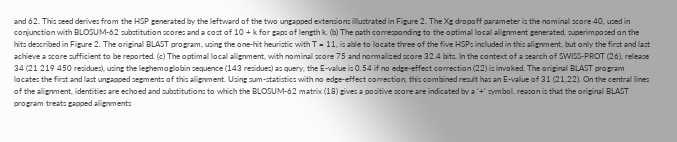and 62. This seed derives from the HSP generated by the leftward of the two ungapped extensions illustrated in Figure 2. The Xg dropoff parameter is the nominal score 40, used in conjunction with BLOSUM-62 substitution scores and a cost of 10 + k for gaps of length k. (b) The path corresponding to the optimal local alignment generated, superimposed on the hits described in Figure 2. The original BLAST program, using the one-hit heuristic with T = 11, is able to locate three of the five HSPs included in this alignment, but only the first and last achieve a score sufficient to be reported. (c) The optimal local alignment, with nominal score 75 and normalized score 32.4 bits. In the context of a search of SWISS-PROT (26), release 34 (21 219 450 residues), using the leghemoglobin sequence (143 residues) as query, the E-value is 0.54 if no edge-effect correction (22) is invoked. The original BLAST program locates the first and last ungapped segments of this alignment. Using sum-statistics with no edge-effect correction, this combined result has an E-value of 31 (21,22). On the central lines of the alignment, identities are echoed and substitutions to which the BLOSUM-62 matrix (18) gives a positive score are indicated by a ‘+’ symbol. reason is that the original BLAST program treats gapped alignments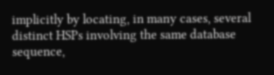implicitly by locating, in many cases, several distinct HSPs involving the same database sequence,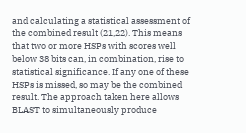and calculating a statistical assessment of the combined result (21,22). This means that two or more HSPs with scores well below 38 bits can, in combination, rise to statistical significance. If any one of these HSPs is missed, so may be the combined result. The approach taken here allows BLAST to simultaneously produce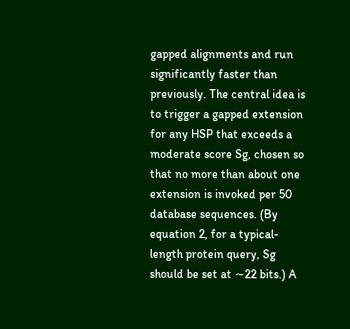gapped alignments and run significantly faster than previously. The central idea is to trigger a gapped extension for any HSP that exceeds a moderate score Sg, chosen so that no more than about one extension is invoked per 50 database sequences. (By equation 2, for a typical-length protein query, Sg should be set at ∼22 bits.) A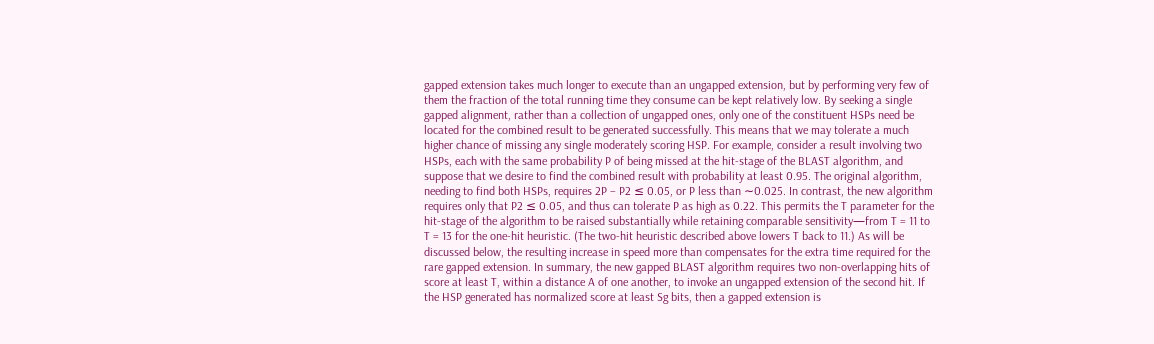gapped extension takes much longer to execute than an ungapped extension, but by performing very few of them the fraction of the total running time they consume can be kept relatively low. By seeking a single gapped alignment, rather than a collection of ungapped ones, only one of the constituent HSPs need be located for the combined result to be generated successfully. This means that we may tolerate a much higher chance of missing any single moderately scoring HSP. For example, consider a result involving two HSPs, each with the same probability P of being missed at the hit-stage of the BLAST algorithm, and suppose that we desire to find the combined result with probability at least 0.95. The original algorithm, needing to find both HSPs, requires 2P – P2 ≤ 0.05, or P less than ∼0.025. In contrast, the new algorithm requires only that P2 ≤ 0.05, and thus can tolerate P as high as 0.22. This permits the T parameter for the hit-stage of the algorithm to be raised substantially while retaining comparable sensitivity—from T = 11 to T = 13 for the one-hit heuristic. (The two-hit heuristic described above lowers T back to 11.) As will be discussed below, the resulting increase in speed more than compensates for the extra time required for the rare gapped extension. In summary, the new gapped BLAST algorithm requires two non-overlapping hits of score at least T, within a distance A of one another, to invoke an ungapped extension of the second hit. If the HSP generated has normalized score at least Sg bits, then a gapped extension is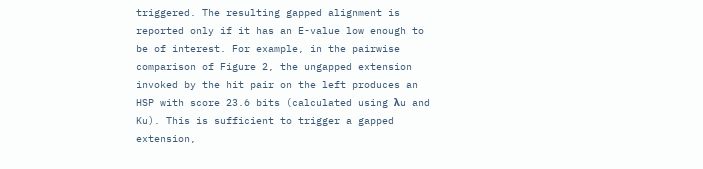triggered. The resulting gapped alignment is reported only if it has an E-value low enough to be of interest. For example, in the pairwise comparison of Figure 2, the ungapped extension invoked by the hit pair on the left produces an HSP with score 23.6 bits (calculated using λu and Ku). This is sufficient to trigger a gapped extension,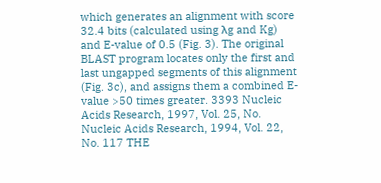which generates an alignment with score 32.4 bits (calculated using λg and Kg) and E-value of 0.5 (Fig. 3). The original BLAST program locates only the first and last ungapped segments of this alignment (Fig. 3c), and assigns them a combined E-value >50 times greater. 3393 Nucleic Acids Research, 1997, Vol. 25, No. Nucleic Acids Research, 1994, Vol. 22, No. 117 THE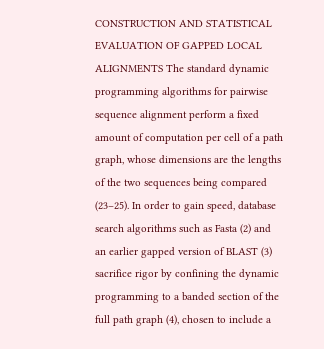CONSTRUCTION AND STATISTICAL EVALUATION OF GAPPED LOCAL ALIGNMENTS The standard dynamic programming algorithms for pairwise sequence alignment perform a fixed amount of computation per cell of a path graph, whose dimensions are the lengths of the two sequences being compared (23–25). In order to gain speed, database search algorithms such as Fasta (2) and an earlier gapped version of BLAST (3) sacrifice rigor by confining the dynamic programming to a banded section of the full path graph (4), chosen to include a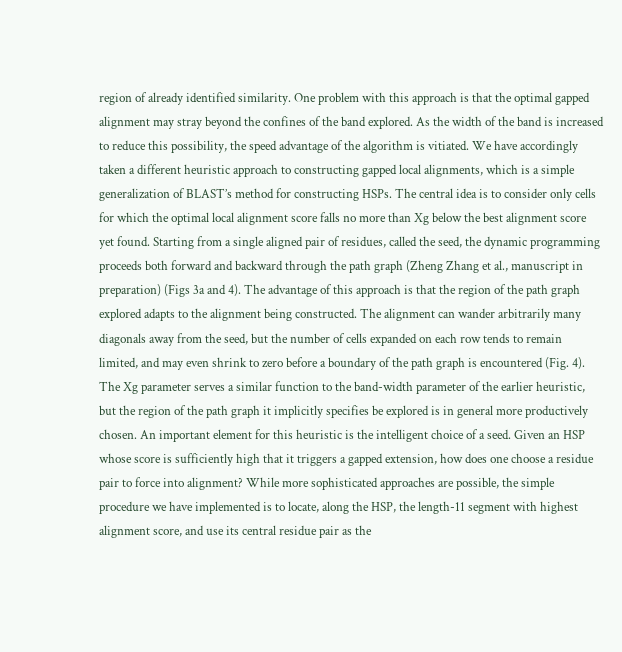region of already identified similarity. One problem with this approach is that the optimal gapped alignment may stray beyond the confines of the band explored. As the width of the band is increased to reduce this possibility, the speed advantage of the algorithm is vitiated. We have accordingly taken a different heuristic approach to constructing gapped local alignments, which is a simple generalization of BLAST’s method for constructing HSPs. The central idea is to consider only cells for which the optimal local alignment score falls no more than Xg below the best alignment score yet found. Starting from a single aligned pair of residues, called the seed, the dynamic programming proceeds both forward and backward through the path graph (Zheng Zhang et al., manuscript in preparation) (Figs 3a and 4). The advantage of this approach is that the region of the path graph explored adapts to the alignment being constructed. The alignment can wander arbitrarily many diagonals away from the seed, but the number of cells expanded on each row tends to remain limited, and may even shrink to zero before a boundary of the path graph is encountered (Fig. 4). The Xg parameter serves a similar function to the band-width parameter of the earlier heuristic, but the region of the path graph it implicitly specifies be explored is in general more productively chosen. An important element for this heuristic is the intelligent choice of a seed. Given an HSP whose score is sufficiently high that it triggers a gapped extension, how does one choose a residue pair to force into alignment? While more sophisticated approaches are possible, the simple procedure we have implemented is to locate, along the HSP, the length-11 segment with highest alignment score, and use its central residue pair as the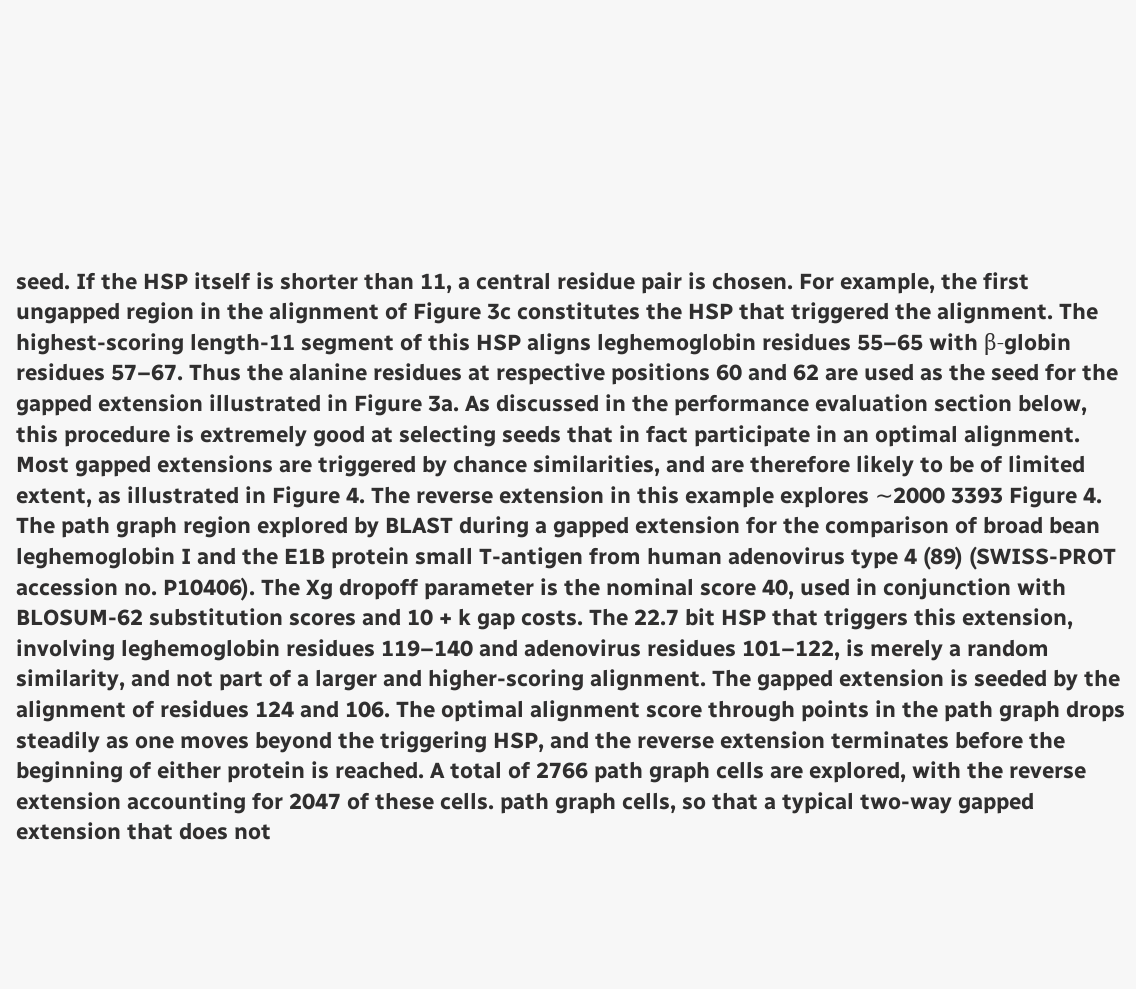seed. If the HSP itself is shorter than 11, a central residue pair is chosen. For example, the first ungapped region in the alignment of Figure 3c constitutes the HSP that triggered the alignment. The highest-scoring length-11 segment of this HSP aligns leghemoglobin residues 55–65 with β-globin residues 57–67. Thus the alanine residues at respective positions 60 and 62 are used as the seed for the gapped extension illustrated in Figure 3a. As discussed in the performance evaluation section below, this procedure is extremely good at selecting seeds that in fact participate in an optimal alignment. Most gapped extensions are triggered by chance similarities, and are therefore likely to be of limited extent, as illustrated in Figure 4. The reverse extension in this example explores ∼2000 3393 Figure 4. The path graph region explored by BLAST during a gapped extension for the comparison of broad bean leghemoglobin I and the E1B protein small T-antigen from human adenovirus type 4 (89) (SWISS-PROT accession no. P10406). The Xg dropoff parameter is the nominal score 40, used in conjunction with BLOSUM-62 substitution scores and 10 + k gap costs. The 22.7 bit HSP that triggers this extension, involving leghemoglobin residues 119–140 and adenovirus residues 101–122, is merely a random similarity, and not part of a larger and higher-scoring alignment. The gapped extension is seeded by the alignment of residues 124 and 106. The optimal alignment score through points in the path graph drops steadily as one moves beyond the triggering HSP, and the reverse extension terminates before the beginning of either protein is reached. A total of 2766 path graph cells are explored, with the reverse extension accounting for 2047 of these cells. path graph cells, so that a typical two-way gapped extension that does not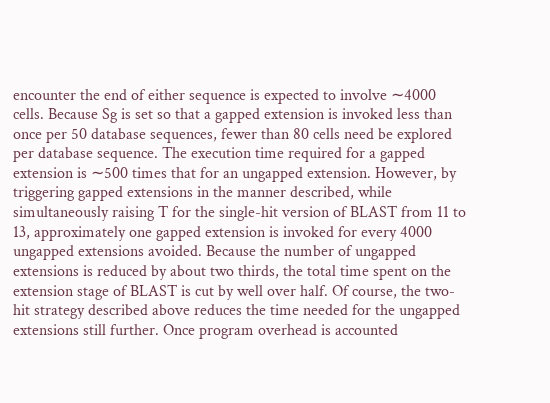encounter the end of either sequence is expected to involve ∼4000 cells. Because Sg is set so that a gapped extension is invoked less than once per 50 database sequences, fewer than 80 cells need be explored per database sequence. The execution time required for a gapped extension is ∼500 times that for an ungapped extension. However, by triggering gapped extensions in the manner described, while simultaneously raising T for the single-hit version of BLAST from 11 to 13, approximately one gapped extension is invoked for every 4000 ungapped extensions avoided. Because the number of ungapped extensions is reduced by about two thirds, the total time spent on the extension stage of BLAST is cut by well over half. Of course, the two-hit strategy described above reduces the time needed for the ungapped extensions still further. Once program overhead is accounted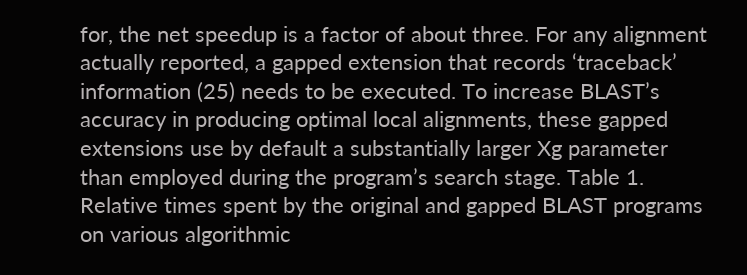for, the net speedup is a factor of about three. For any alignment actually reported, a gapped extension that records ‘traceback’ information (25) needs to be executed. To increase BLAST’s accuracy in producing optimal local alignments, these gapped extensions use by default a substantially larger Xg parameter than employed during the program’s search stage. Table 1. Relative times spent by the original and gapped BLAST programs on various algorithmic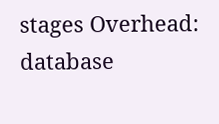stages Overhead: database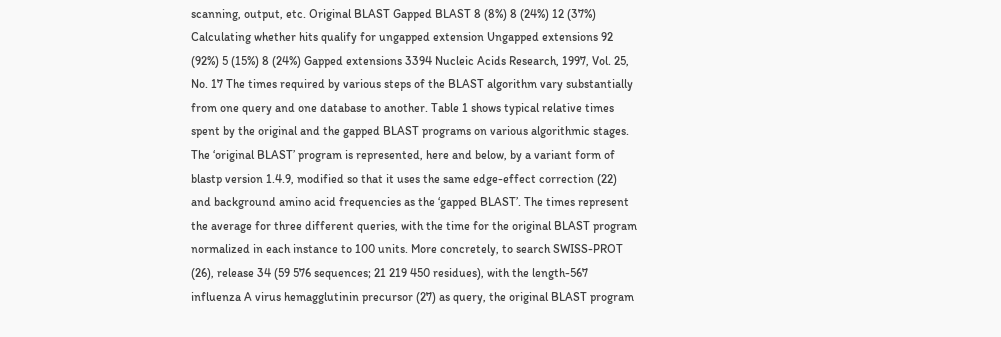scanning, output, etc. Original BLAST Gapped BLAST 8 (8%) 8 (24%) 12 (37%) Calculating whether hits qualify for ungapped extension Ungapped extensions 92 (92%) 5 (15%) 8 (24%) Gapped extensions 3394 Nucleic Acids Research, 1997, Vol. 25, No. 17 The times required by various steps of the BLAST algorithm vary substantially from one query and one database to another. Table 1 shows typical relative times spent by the original and the gapped BLAST programs on various algorithmic stages. The ‘original BLAST’ program is represented, here and below, by a variant form of blastp version 1.4.9, modified so that it uses the same edge-effect correction (22) and background amino acid frequencies as the ‘gapped BLAST’. The times represent the average for three different queries, with the time for the original BLAST program normalized in each instance to 100 units. More concretely, to search SWISS-PROT (26), release 34 (59 576 sequences; 21 219 450 residues), with the length-567 influenza A virus hemagglutinin precursor (27) as query, the original BLAST program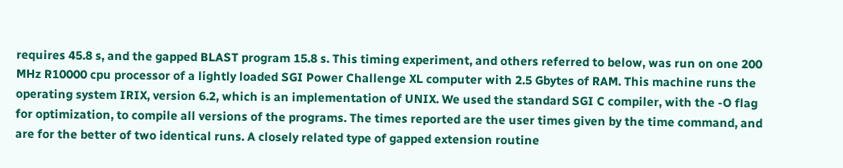requires 45.8 s, and the gapped BLAST program 15.8 s. This timing experiment, and others referred to below, was run on one 200 MHz R10000 cpu processor of a lightly loaded SGI Power Challenge XL computer with 2.5 Gbytes of RAM. This machine runs the operating system IRIX, version 6.2, which is an implementation of UNIX. We used the standard SGI C compiler, with the -O flag for optimization, to compile all versions of the programs. The times reported are the user times given by the time command, and are for the better of two identical runs. A closely related type of gapped extension routine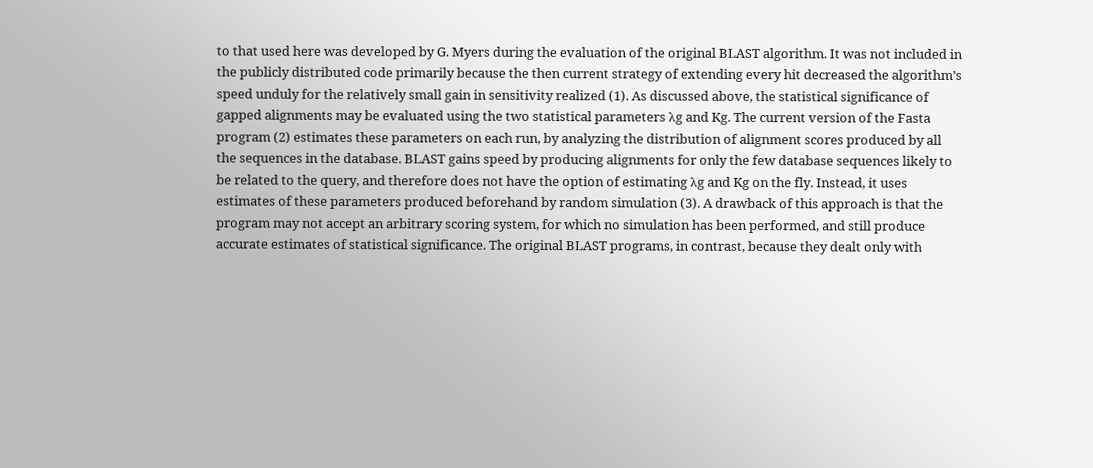to that used here was developed by G. Myers during the evaluation of the original BLAST algorithm. It was not included in the publicly distributed code primarily because the then current strategy of extending every hit decreased the algorithm’s speed unduly for the relatively small gain in sensitivity realized (1). As discussed above, the statistical significance of gapped alignments may be evaluated using the two statistical parameters λg and Kg. The current version of the Fasta program (2) estimates these parameters on each run, by analyzing the distribution of alignment scores produced by all the sequences in the database. BLAST gains speed by producing alignments for only the few database sequences likely to be related to the query, and therefore does not have the option of estimating λg and Kg on the fly. Instead, it uses estimates of these parameters produced beforehand by random simulation (3). A drawback of this approach is that the program may not accept an arbitrary scoring system, for which no simulation has been performed, and still produce accurate estimates of statistical significance. The original BLAST programs, in contrast, because they dealt only with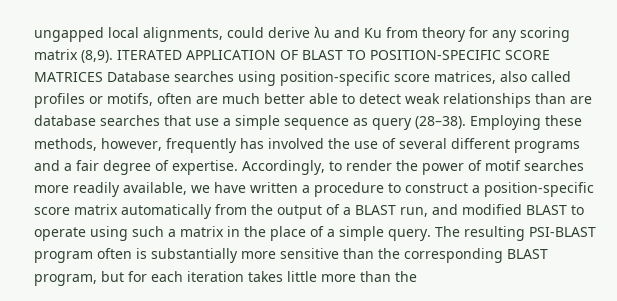ungapped local alignments, could derive λu and Ku from theory for any scoring matrix (8,9). ITERATED APPLICATION OF BLAST TO POSITION-SPECIFIC SCORE MATRICES Database searches using position-specific score matrices, also called profiles or motifs, often are much better able to detect weak relationships than are database searches that use a simple sequence as query (28–38). Employing these methods, however, frequently has involved the use of several different programs and a fair degree of expertise. Accordingly, to render the power of motif searches more readily available, we have written a procedure to construct a position-specific score matrix automatically from the output of a BLAST run, and modified BLAST to operate using such a matrix in the place of a simple query. The resulting PSI-BLAST program often is substantially more sensitive than the corresponding BLAST program, but for each iteration takes little more than the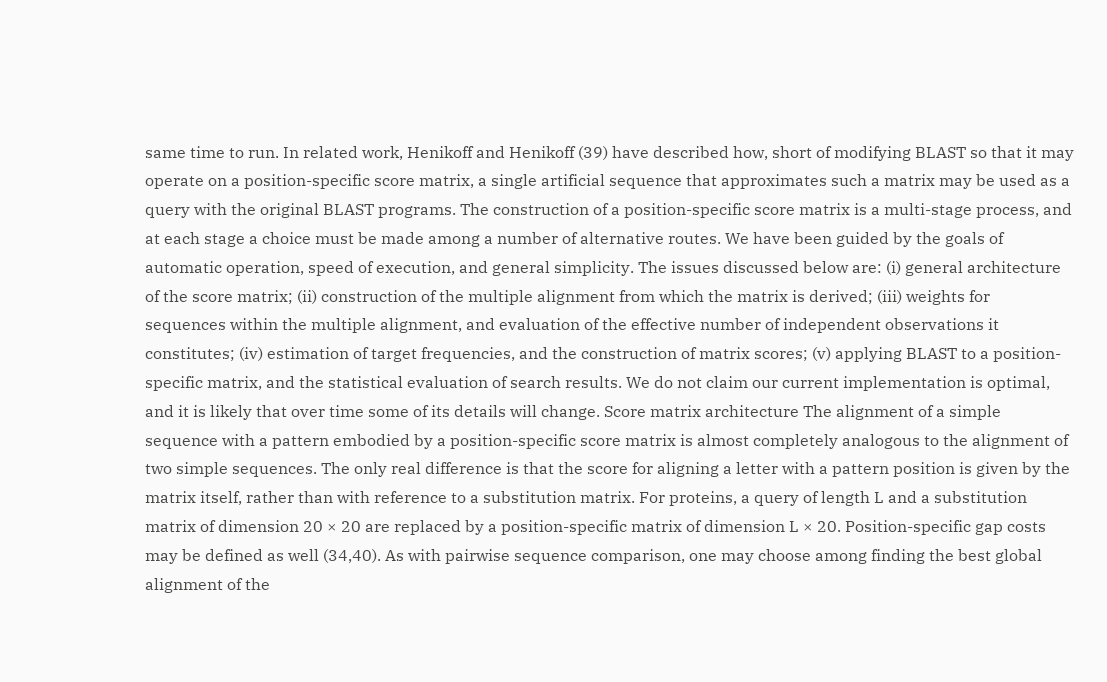same time to run. In related work, Henikoff and Henikoff (39) have described how, short of modifying BLAST so that it may operate on a position-specific score matrix, a single artificial sequence that approximates such a matrix may be used as a query with the original BLAST programs. The construction of a position-specific score matrix is a multi-stage process, and at each stage a choice must be made among a number of alternative routes. We have been guided by the goals of automatic operation, speed of execution, and general simplicity. The issues discussed below are: (i) general architecture of the score matrix; (ii) construction of the multiple alignment from which the matrix is derived; (iii) weights for sequences within the multiple alignment, and evaluation of the effective number of independent observations it constitutes; (iv) estimation of target frequencies, and the construction of matrix scores; (v) applying BLAST to a position-specific matrix, and the statistical evaluation of search results. We do not claim our current implementation is optimal, and it is likely that over time some of its details will change. Score matrix architecture The alignment of a simple sequence with a pattern embodied by a position-specific score matrix is almost completely analogous to the alignment of two simple sequences. The only real difference is that the score for aligning a letter with a pattern position is given by the matrix itself, rather than with reference to a substitution matrix. For proteins, a query of length L and a substitution matrix of dimension 20 × 20 are replaced by a position-specific matrix of dimension L × 20. Position-specific gap costs may be defined as well (34,40). As with pairwise sequence comparison, one may choose among finding the best global alignment of the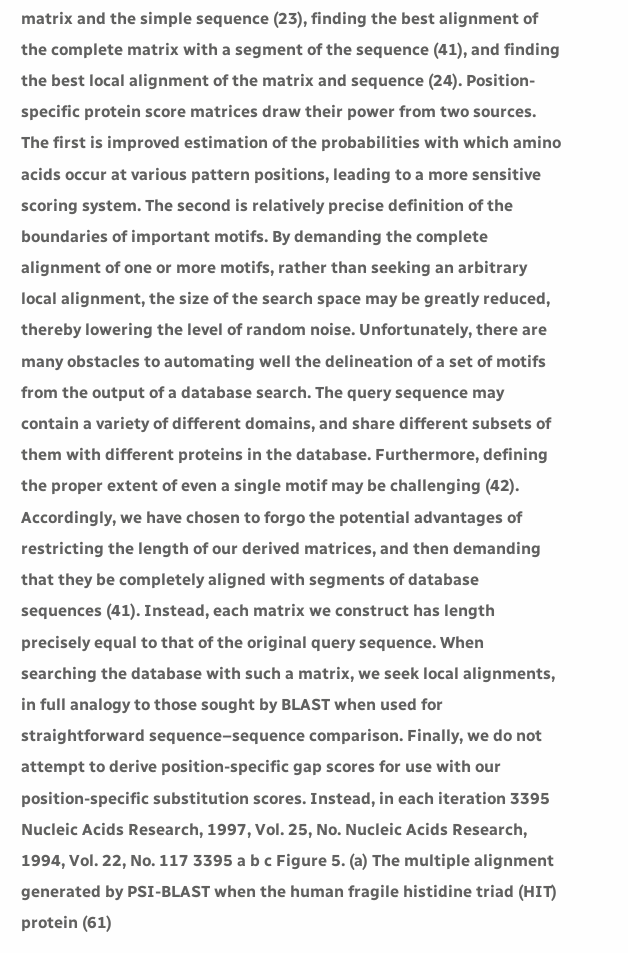matrix and the simple sequence (23), finding the best alignment of the complete matrix with a segment of the sequence (41), and finding the best local alignment of the matrix and sequence (24). Position-specific protein score matrices draw their power from two sources. The first is improved estimation of the probabilities with which amino acids occur at various pattern positions, leading to a more sensitive scoring system. The second is relatively precise definition of the boundaries of important motifs. By demanding the complete alignment of one or more motifs, rather than seeking an arbitrary local alignment, the size of the search space may be greatly reduced, thereby lowering the level of random noise. Unfortunately, there are many obstacles to automating well the delineation of a set of motifs from the output of a database search. The query sequence may contain a variety of different domains, and share different subsets of them with different proteins in the database. Furthermore, defining the proper extent of even a single motif may be challenging (42). Accordingly, we have chosen to forgo the potential advantages of restricting the length of our derived matrices, and then demanding that they be completely aligned with segments of database sequences (41). Instead, each matrix we construct has length precisely equal to that of the original query sequence. When searching the database with such a matrix, we seek local alignments, in full analogy to those sought by BLAST when used for straightforward sequence–sequence comparison. Finally, we do not attempt to derive position-specific gap scores for use with our position-specific substitution scores. Instead, in each iteration 3395 Nucleic Acids Research, 1997, Vol. 25, No. Nucleic Acids Research, 1994, Vol. 22, No. 117 3395 a b c Figure 5. (a) The multiple alignment generated by PSI-BLAST when the human fragile histidine triad (HIT) protein (61)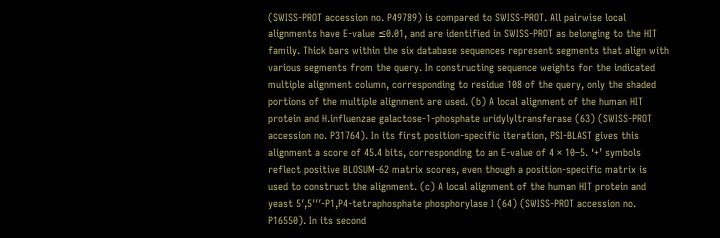(SWISS-PROT accession no. P49789) is compared to SWISS-PROT. All pairwise local alignments have E-value ≤0.01, and are identified in SWISS-PROT as belonging to the HIT family. Thick bars within the six database sequences represent segments that align with various segments from the query. In constructing sequence weights for the indicated multiple alignment column, corresponding to residue 108 of the query, only the shaded portions of the multiple alignment are used. (b) A local alignment of the human HIT protein and H.influenzae galactose-1-phosphate uridylyltransferase (63) (SWISS-PROT accession no. P31764). In its first position-specific iteration, PSI-BLAST gives this alignment a score of 45.4 bits, corresponding to an E-value of 4 × 10–5. ‘+’ symbols reflect positive BLOSUM-62 matrix scores, even though a position-specific matrix is used to construct the alignment. (c) A local alignment of the human HIT protein and yeast 5′,5′′′-P1,P4-tetraphosphate phosphorylase I (64) (SWISS-PROT accession no. P16550). In its second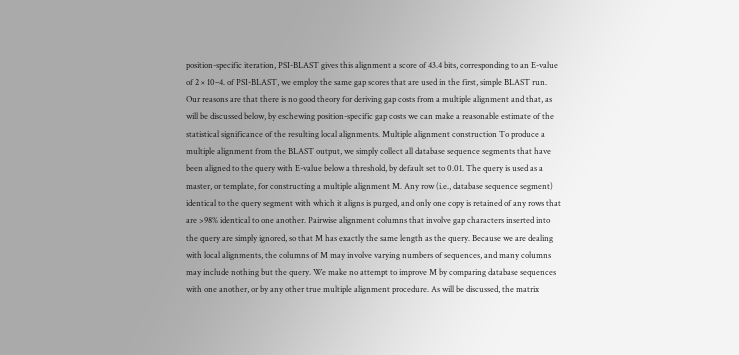position-specific iteration, PSI-BLAST gives this alignment a score of 43.4 bits, corresponding to an E-value of 2 × 10–4. of PSI-BLAST, we employ the same gap scores that are used in the first, simple BLAST run. Our reasons are that there is no good theory for deriving gap costs from a multiple alignment and that, as will be discussed below, by eschewing position-specific gap costs we can make a reasonable estimate of the statistical significance of the resulting local alignments. Multiple alignment construction To produce a multiple alignment from the BLAST output, we simply collect all database sequence segments that have been aligned to the query with E-value below a threshold, by default set to 0.01. The query is used as a master, or template, for constructing a multiple alignment M. Any row (i.e., database sequence segment) identical to the query segment with which it aligns is purged, and only one copy is retained of any rows that are >98% identical to one another. Pairwise alignment columns that involve gap characters inserted into the query are simply ignored, so that M has exactly the same length as the query. Because we are dealing with local alignments, the columns of M may involve varying numbers of sequences, and many columns may include nothing but the query. We make no attempt to improve M by comparing database sequences with one another, or by any other true multiple alignment procedure. As will be discussed, the matrix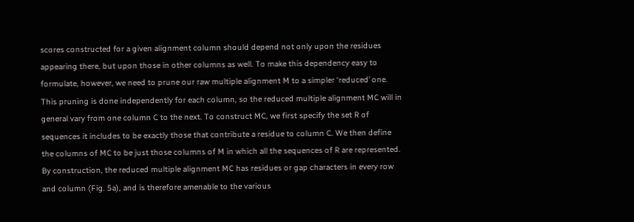scores constructed for a given alignment column should depend not only upon the residues appearing there, but upon those in other columns as well. To make this dependency easy to formulate, however, we need to prune our raw multiple alignment M to a simpler ‘reduced’ one. This pruning is done independently for each column, so the reduced multiple alignment MC will in general vary from one column C to the next. To construct MC, we first specify the set R of sequences it includes to be exactly those that contribute a residue to column C. We then define the columns of MC to be just those columns of M in which all the sequences of R are represented. By construction, the reduced multiple alignment MC has residues or gap characters in every row and column (Fig. 5a), and is therefore amenable to the various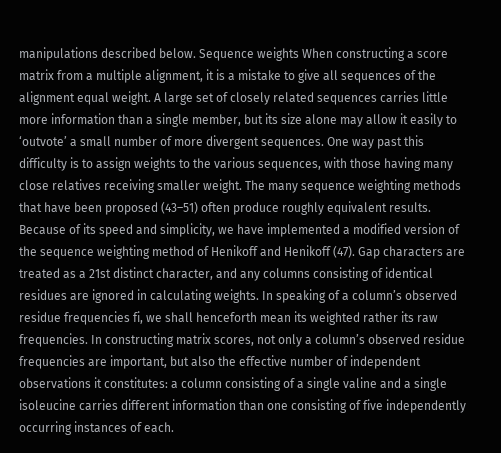manipulations described below. Sequence weights When constructing a score matrix from a multiple alignment, it is a mistake to give all sequences of the alignment equal weight. A large set of closely related sequences carries little more information than a single member, but its size alone may allow it easily to ‘outvote’ a small number of more divergent sequences. One way past this difficulty is to assign weights to the various sequences, with those having many close relatives receiving smaller weight. The many sequence weighting methods that have been proposed (43–51) often produce roughly equivalent results. Because of its speed and simplicity, we have implemented a modified version of the sequence weighting method of Henikoff and Henikoff (47). Gap characters are treated as a 21st distinct character, and any columns consisting of identical residues are ignored in calculating weights. In speaking of a column’s observed residue frequencies fi, we shall henceforth mean its weighted rather its raw frequencies. In constructing matrix scores, not only a column’s observed residue frequencies are important, but also the effective number of independent observations it constitutes: a column consisting of a single valine and a single isoleucine carries different information than one consisting of five independently occurring instances of each.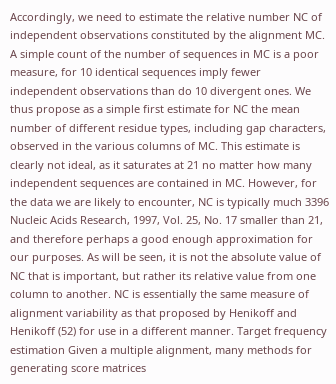Accordingly, we need to estimate the relative number NC of independent observations constituted by the alignment MC. A simple count of the number of sequences in MC is a poor measure, for 10 identical sequences imply fewer independent observations than do 10 divergent ones. We thus propose as a simple first estimate for NC the mean number of different residue types, including gap characters, observed in the various columns of MC. This estimate is clearly not ideal, as it saturates at 21 no matter how many independent sequences are contained in MC. However, for the data we are likely to encounter, NC is typically much 3396 Nucleic Acids Research, 1997, Vol. 25, No. 17 smaller than 21, and therefore perhaps a good enough approximation for our purposes. As will be seen, it is not the absolute value of NC that is important, but rather its relative value from one column to another. NC is essentially the same measure of alignment variability as that proposed by Henikoff and Henikoff (52) for use in a different manner. Target frequency estimation Given a multiple alignment, many methods for generating score matrices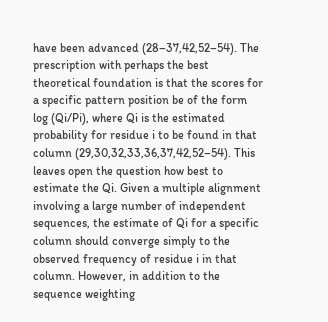have been advanced (28–37,42,52–54). The prescription with perhaps the best theoretical foundation is that the scores for a specific pattern position be of the form log (Qi/Pi), where Qi is the estimated probability for residue i to be found in that column (29,30,32,33,36,37,42,52–54). This leaves open the question how best to estimate the Qi. Given a multiple alignment involving a large number of independent sequences, the estimate of Qi for a specific column should converge simply to the observed frequency of residue i in that column. However, in addition to the sequence weighting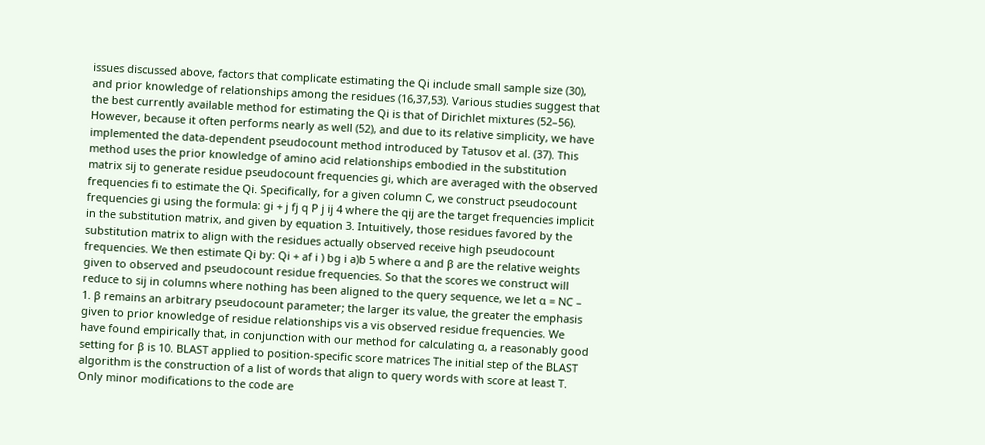issues discussed above, factors that complicate estimating the Qi include small sample size (30), and prior knowledge of relationships among the residues (16,37,53). Various studies suggest that the best currently available method for estimating the Qi is that of Dirichlet mixtures (52–56). However, because it often performs nearly as well (52), and due to its relative simplicity, we have implemented the data-dependent pseudocount method introduced by Tatusov et al. (37). This method uses the prior knowledge of amino acid relationships embodied in the substitution matrix sij to generate residue pseudocount frequencies gi, which are averaged with the observed frequencies fi to estimate the Qi. Specifically, for a given column C, we construct pseudocount frequencies gi using the formula: gi + j fj q P j ij 4 where the qij are the target frequencies implicit in the substitution matrix, and given by equation 3. Intuitively, those residues favored by the substitution matrix to align with the residues actually observed receive high pseudocount frequencies. We then estimate Qi by: Qi + af i ) bg i a)b 5 where α and β are the relative weights given to observed and pseudocount residue frequencies. So that the scores we construct will reduce to sij in columns where nothing has been aligned to the query sequence, we let α = NC – 1. β remains an arbitrary pseudocount parameter; the larger its value, the greater the emphasis given to prior knowledge of residue relationships vis a vis observed residue frequencies. We have found empirically that, in conjunction with our method for calculating α, a reasonably good setting for β is 10. BLAST applied to position-specific score matrices The initial step of the BLAST algorithm is the construction of a list of words that align to query words with score at least T. Only minor modifications to the code are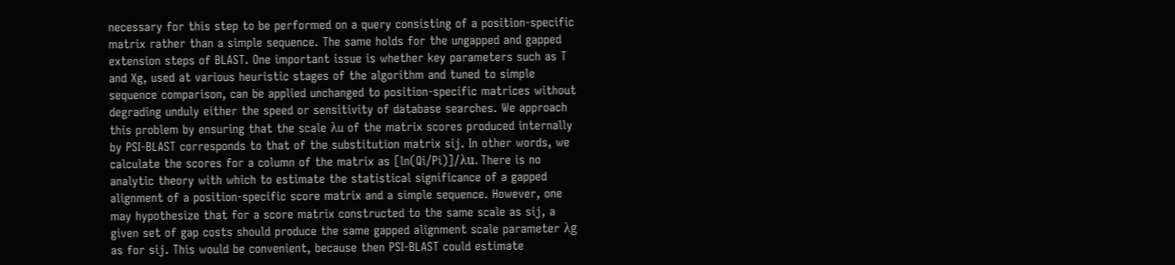necessary for this step to be performed on a query consisting of a position-specific matrix rather than a simple sequence. The same holds for the ungapped and gapped extension steps of BLAST. One important issue is whether key parameters such as T and Xg, used at various heuristic stages of the algorithm and tuned to simple sequence comparison, can be applied unchanged to position-specific matrices without degrading unduly either the speed or sensitivity of database searches. We approach this problem by ensuring that the scale λu of the matrix scores produced internally by PSI-BLAST corresponds to that of the substitution matrix sij. In other words, we calculate the scores for a column of the matrix as [ln(Qi/Pi)]/λu. There is no analytic theory with which to estimate the statistical significance of a gapped alignment of a position-specific score matrix and a simple sequence. However, one may hypothesize that for a score matrix constructed to the same scale as sij, a given set of gap costs should produce the same gapped alignment scale parameter λg as for sij. This would be convenient, because then PSI-BLAST could estimate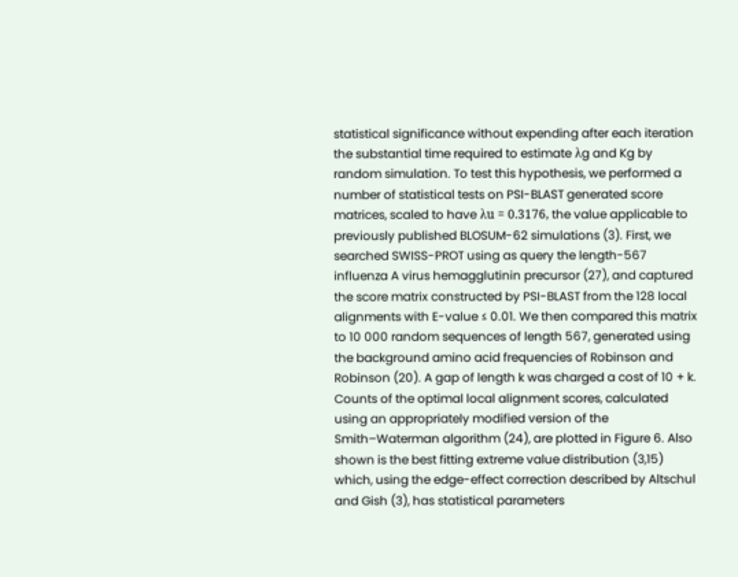statistical significance without expending after each iteration the substantial time required to estimate λg and Kg by random simulation. To test this hypothesis, we performed a number of statistical tests on PSI-BLAST generated score matrices, scaled to have λu = 0.3176, the value applicable to previously published BLOSUM-62 simulations (3). First, we searched SWISS-PROT using as query the length-567 influenza A virus hemagglutinin precursor (27), and captured the score matrix constructed by PSI-BLAST from the 128 local alignments with E-value ≤ 0.01. We then compared this matrix to 10 000 random sequences of length 567, generated using the background amino acid frequencies of Robinson and Robinson (20). A gap of length k was charged a cost of 10 + k. Counts of the optimal local alignment scores, calculated using an appropriately modified version of the Smith–Waterman algorithm (24), are plotted in Figure 6. Also shown is the best fitting extreme value distribution (3,15) which, using the edge-effect correction described by Altschul and Gish (3), has statistical parameters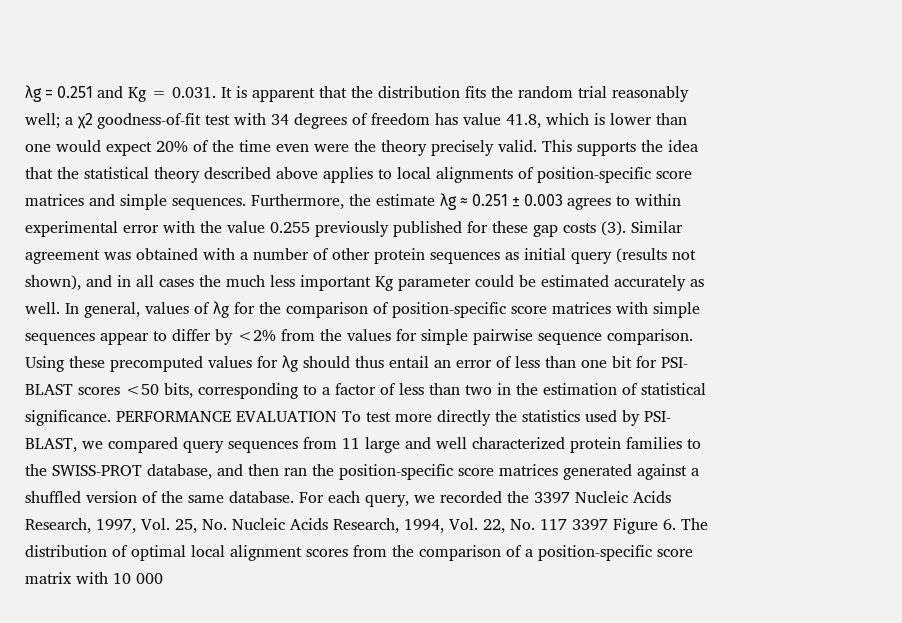λg = 0.251 and Kg = 0.031. It is apparent that the distribution fits the random trial reasonably well; a χ2 goodness-of-fit test with 34 degrees of freedom has value 41.8, which is lower than one would expect 20% of the time even were the theory precisely valid. This supports the idea that the statistical theory described above applies to local alignments of position-specific score matrices and simple sequences. Furthermore, the estimate λg ≈ 0.251 ± 0.003 agrees to within experimental error with the value 0.255 previously published for these gap costs (3). Similar agreement was obtained with a number of other protein sequences as initial query (results not shown), and in all cases the much less important Kg parameter could be estimated accurately as well. In general, values of λg for the comparison of position-specific score matrices with simple sequences appear to differ by <2% from the values for simple pairwise sequence comparison. Using these precomputed values for λg should thus entail an error of less than one bit for PSI-BLAST scores <50 bits, corresponding to a factor of less than two in the estimation of statistical significance. PERFORMANCE EVALUATION To test more directly the statistics used by PSI-BLAST, we compared query sequences from 11 large and well characterized protein families to the SWISS-PROT database, and then ran the position-specific score matrices generated against a shuffled version of the same database. For each query, we recorded the 3397 Nucleic Acids Research, 1997, Vol. 25, No. Nucleic Acids Research, 1994, Vol. 22, No. 117 3397 Figure 6. The distribution of optimal local alignment scores from the comparison of a position-specific score matrix with 10 000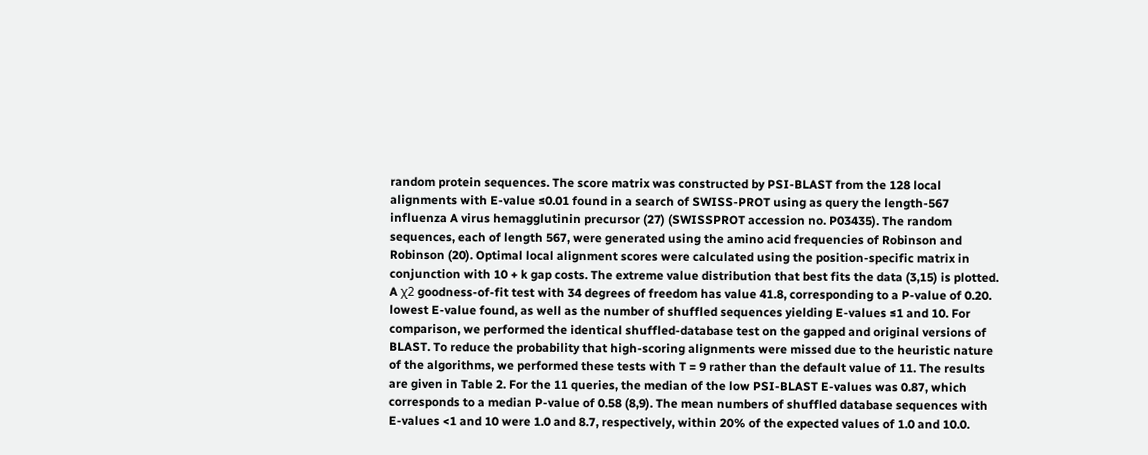random protein sequences. The score matrix was constructed by PSI-BLAST from the 128 local alignments with E-value ≤0.01 found in a search of SWISS-PROT using as query the length-567 influenza A virus hemagglutinin precursor (27) (SWISSPROT accession no. P03435). The random sequences, each of length 567, were generated using the amino acid frequencies of Robinson and Robinson (20). Optimal local alignment scores were calculated using the position-specific matrix in conjunction with 10 + k gap costs. The extreme value distribution that best fits the data (3,15) is plotted. A χ2 goodness-of-fit test with 34 degrees of freedom has value 41.8, corresponding to a P-value of 0.20. lowest E-value found, as well as the number of shuffled sequences yielding E-values ≤1 and 10. For comparison, we performed the identical shuffled-database test on the gapped and original versions of BLAST. To reduce the probability that high-scoring alignments were missed due to the heuristic nature of the algorithms, we performed these tests with T = 9 rather than the default value of 11. The results are given in Table 2. For the 11 queries, the median of the low PSI-BLAST E-values was 0.87, which corresponds to a median P-value of 0.58 (8,9). The mean numbers of shuffled database sequences with E-values <1 and 10 were 1.0 and 8.7, respectively, within 20% of the expected values of 1.0 and 10.0.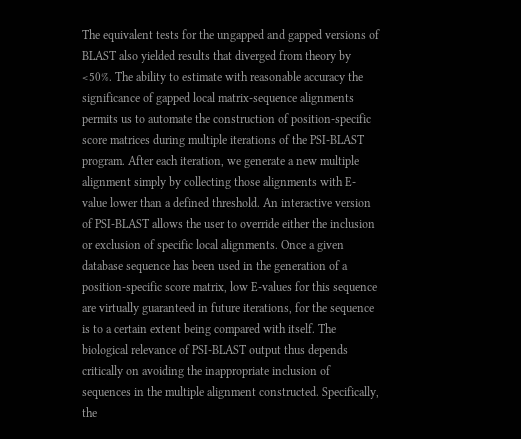The equivalent tests for the ungapped and gapped versions of BLAST also yielded results that diverged from theory by <50%. The ability to estimate with reasonable accuracy the significance of gapped local matrix-sequence alignments permits us to automate the construction of position-specific score matrices during multiple iterations of the PSI-BLAST program. After each iteration, we generate a new multiple alignment simply by collecting those alignments with E-value lower than a defined threshold. An interactive version of PSI-BLAST allows the user to override either the inclusion or exclusion of specific local alignments. Once a given database sequence has been used in the generation of a position-specific score matrix, low E-values for this sequence are virtually guaranteed in future iterations, for the sequence is to a certain extent being compared with itself. The biological relevance of PSI-BLAST output thus depends critically on avoiding the inappropriate inclusion of sequences in the multiple alignment constructed. Specifically, the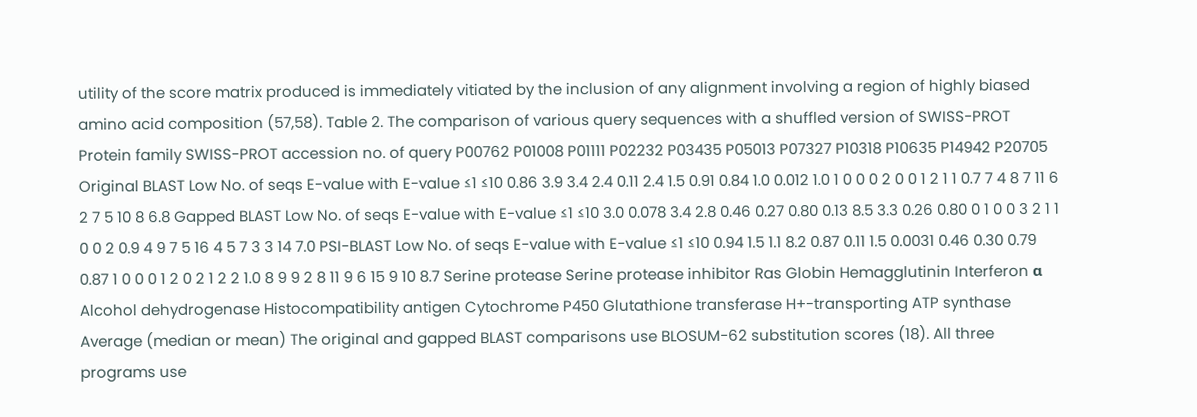utility of the score matrix produced is immediately vitiated by the inclusion of any alignment involving a region of highly biased amino acid composition (57,58). Table 2. The comparison of various query sequences with a shuffled version of SWISS-PROT Protein family SWISS-PROT accession no. of query P00762 P01008 P01111 P02232 P03435 P05013 P07327 P10318 P10635 P14942 P20705 Original BLAST Low No. of seqs E-value with E-value ≤1 ≤10 0.86 3.9 3.4 2.4 0.11 2.4 1.5 0.91 0.84 1.0 0.012 1.0 1 0 0 0 2 0 0 1 2 1 1 0.7 7 4 8 7 11 6 2 7 5 10 8 6.8 Gapped BLAST Low No. of seqs E-value with E-value ≤1 ≤10 3.0 0.078 3.4 2.8 0.46 0.27 0.80 0.13 8.5 3.3 0.26 0.80 0 1 0 0 3 2 1 1 0 0 2 0.9 4 9 7 5 16 4 5 7 3 3 14 7.0 PSI-BLAST Low No. of seqs E-value with E-value ≤1 ≤10 0.94 1.5 1.1 8.2 0.87 0.11 1.5 0.0031 0.46 0.30 0.79 0.87 1 0 0 0 1 2 0 2 1 2 2 1.0 8 9 9 2 8 11 9 6 15 9 10 8.7 Serine protease Serine protease inhibitor Ras Globin Hemagglutinin Interferon α Alcohol dehydrogenase Histocompatibility antigen Cytochrome P450 Glutathione transferase H+-transporting ATP synthase Average (median or mean) The original and gapped BLAST comparisons use BLOSUM-62 substitution scores (18). All three programs use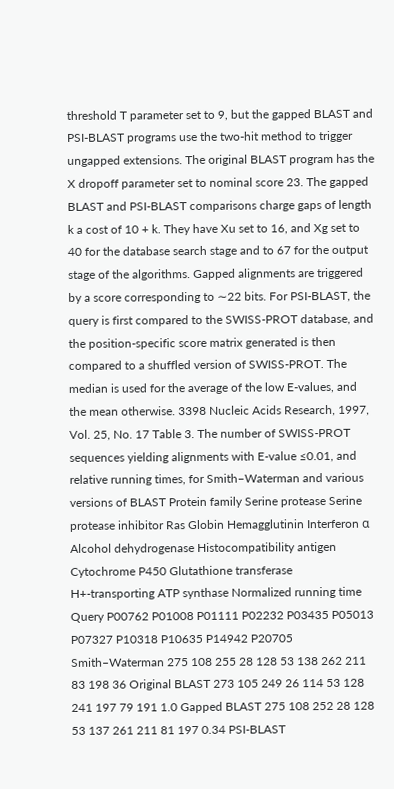threshold T parameter set to 9, but the gapped BLAST and PSI-BLAST programs use the two-hit method to trigger ungapped extensions. The original BLAST program has the X dropoff parameter set to nominal score 23. The gapped BLAST and PSI-BLAST comparisons charge gaps of length k a cost of 10 + k. They have Xu set to 16, and Xg set to 40 for the database search stage and to 67 for the output stage of the algorithms. Gapped alignments are triggered by a score corresponding to ∼22 bits. For PSI-BLAST, the query is first compared to the SWISS-PROT database, and the position-specific score matrix generated is then compared to a shuffled version of SWISS-PROT. The median is used for the average of the low E-values, and the mean otherwise. 3398 Nucleic Acids Research, 1997, Vol. 25, No. 17 Table 3. The number of SWISS-PROT sequences yielding alignments with E-value ≤0.01, and relative running times, for Smith–Waterman and various versions of BLAST Protein family Serine protease Serine protease inhibitor Ras Globin Hemagglutinin Interferon α Alcohol dehydrogenase Histocompatibility antigen Cytochrome P450 Glutathione transferase H+-transporting ATP synthase Normalized running time Query P00762 P01008 P01111 P02232 P03435 P05013 P07327 P10318 P10635 P14942 P20705 Smith–Waterman 275 108 255 28 128 53 138 262 211 83 198 36 Original BLAST 273 105 249 26 114 53 128 241 197 79 191 1.0 Gapped BLAST 275 108 252 28 128 53 137 261 211 81 197 0.34 PSI-BLAST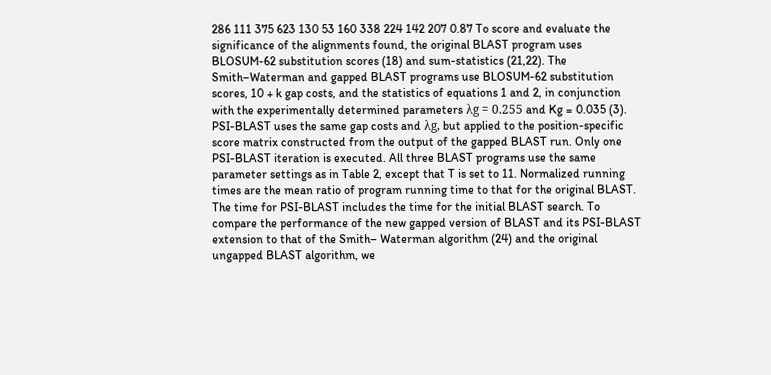286 111 375 623 130 53 160 338 224 142 207 0.87 To score and evaluate the significance of the alignments found, the original BLAST program uses BLOSUM-62 substitution scores (18) and sum-statistics (21,22). The Smith–Waterman and gapped BLAST programs use BLOSUM-62 substitution scores, 10 + k gap costs, and the statistics of equations 1 and 2, in conjunction with the experimentally determined parameters λg = 0.255 and Kg = 0.035 (3). PSI-BLAST uses the same gap costs and λg, but applied to the position-specific score matrix constructed from the output of the gapped BLAST run. Only one PSI-BLAST iteration is executed. All three BLAST programs use the same parameter settings as in Table 2, except that T is set to 11. Normalized running times are the mean ratio of program running time to that for the original BLAST. The time for PSI-BLAST includes the time for the initial BLAST search. To compare the performance of the new gapped version of BLAST and its PSI-BLAST extension to that of the Smith– Waterman algorithm (24) and the original ungapped BLAST algorithm, we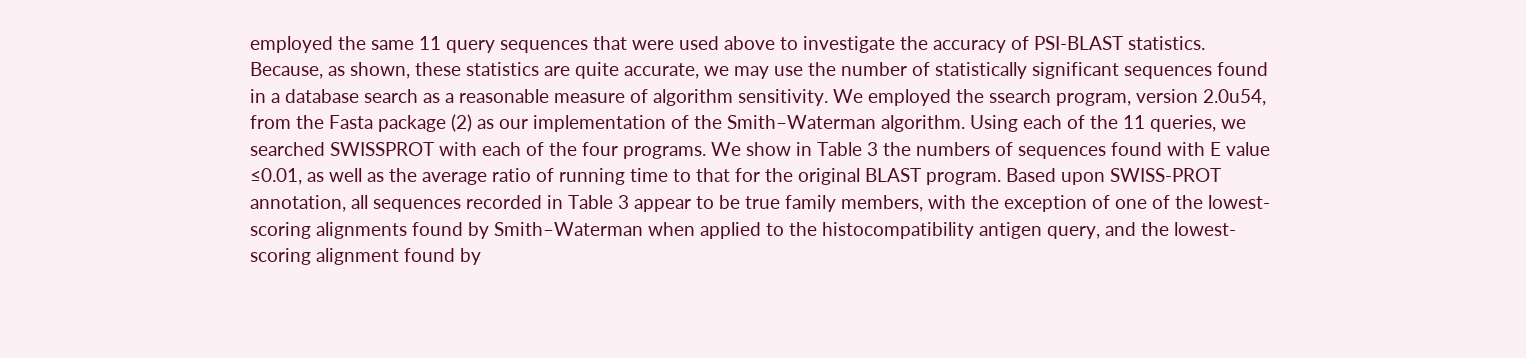employed the same 11 query sequences that were used above to investigate the accuracy of PSI-BLAST statistics. Because, as shown, these statistics are quite accurate, we may use the number of statistically significant sequences found in a database search as a reasonable measure of algorithm sensitivity. We employed the ssearch program, version 2.0u54, from the Fasta package (2) as our implementation of the Smith–Waterman algorithm. Using each of the 11 queries, we searched SWISSPROT with each of the four programs. We show in Table 3 the numbers of sequences found with E value ≤0.01, as well as the average ratio of running time to that for the original BLAST program. Based upon SWISS-PROT annotation, all sequences recorded in Table 3 appear to be true family members, with the exception of one of the lowest-scoring alignments found by Smith–Waterman when applied to the histocompatibility antigen query, and the lowest-scoring alignment found by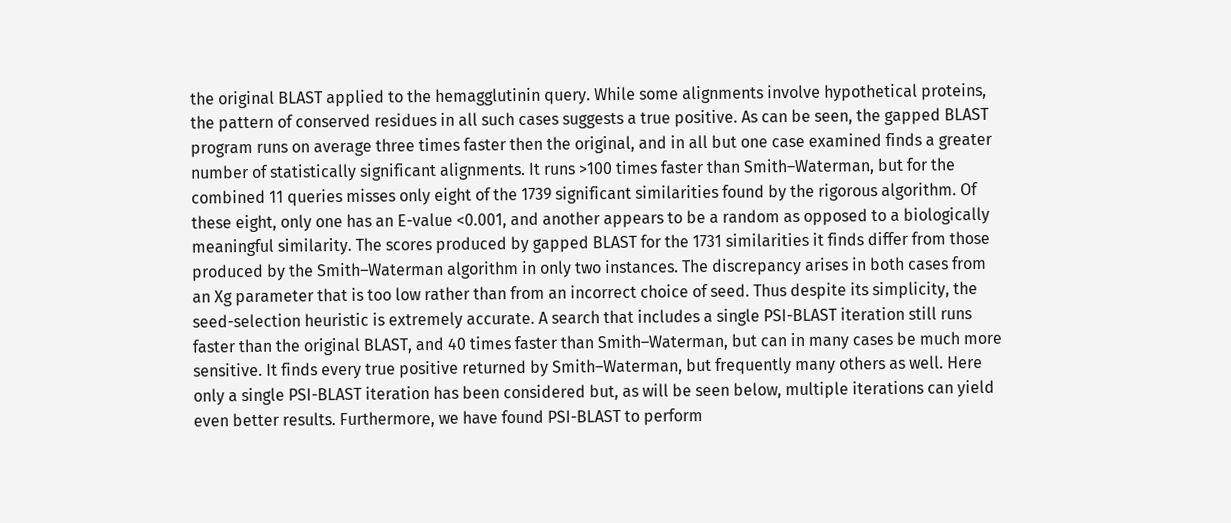the original BLAST applied to the hemagglutinin query. While some alignments involve hypothetical proteins, the pattern of conserved residues in all such cases suggests a true positive. As can be seen, the gapped BLAST program runs on average three times faster then the original, and in all but one case examined finds a greater number of statistically significant alignments. It runs >100 times faster than Smith–Waterman, but for the combined 11 queries misses only eight of the 1739 significant similarities found by the rigorous algorithm. Of these eight, only one has an E-value <0.001, and another appears to be a random as opposed to a biologically meaningful similarity. The scores produced by gapped BLAST for the 1731 similarities it finds differ from those produced by the Smith–Waterman algorithm in only two instances. The discrepancy arises in both cases from an Xg parameter that is too low rather than from an incorrect choice of seed. Thus despite its simplicity, the seed-selection heuristic is extremely accurate. A search that includes a single PSI-BLAST iteration still runs faster than the original BLAST, and 40 times faster than Smith–Waterman, but can in many cases be much more sensitive. It finds every true positive returned by Smith–Waterman, but frequently many others as well. Here only a single PSI-BLAST iteration has been considered but, as will be seen below, multiple iterations can yield even better results. Furthermore, we have found PSI-BLAST to perform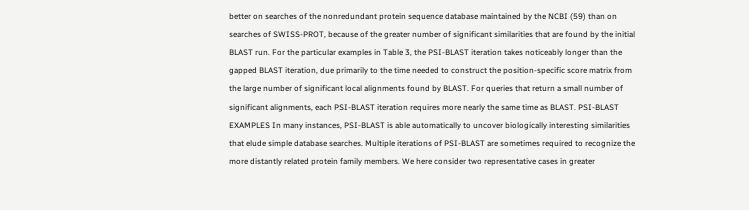better on searches of the nonredundant protein sequence database maintained by the NCBI (59) than on searches of SWISS-PROT, because of the greater number of significant similarities that are found by the initial BLAST run. For the particular examples in Table 3, the PSI-BLAST iteration takes noticeably longer than the gapped BLAST iteration, due primarily to the time needed to construct the position-specific score matrix from the large number of significant local alignments found by BLAST. For queries that return a small number of significant alignments, each PSI-BLAST iteration requires more nearly the same time as BLAST. PSI-BLAST EXAMPLES In many instances, PSI-BLAST is able automatically to uncover biologically interesting similarities that elude simple database searches. Multiple iterations of PSI-BLAST are sometimes required to recognize the more distantly related protein family members. We here consider two representative cases in greater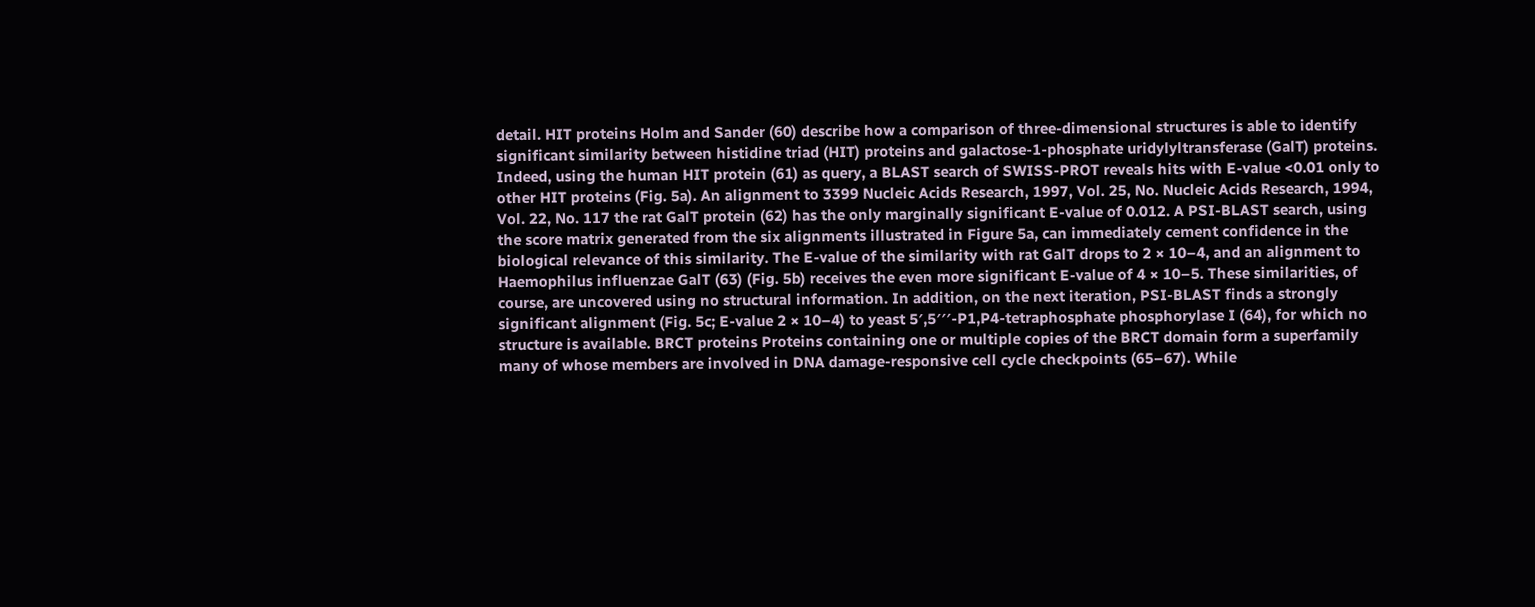detail. HIT proteins Holm and Sander (60) describe how a comparison of three-dimensional structures is able to identify significant similarity between histidine triad (HIT) proteins and galactose-1-phosphate uridylyltransferase (GalT) proteins. Indeed, using the human HIT protein (61) as query, a BLAST search of SWISS-PROT reveals hits with E-value <0.01 only to other HIT proteins (Fig. 5a). An alignment to 3399 Nucleic Acids Research, 1997, Vol. 25, No. Nucleic Acids Research, 1994, Vol. 22, No. 117 the rat GalT protein (62) has the only marginally significant E-value of 0.012. A PSI-BLAST search, using the score matrix generated from the six alignments illustrated in Figure 5a, can immediately cement confidence in the biological relevance of this similarity. The E-value of the similarity with rat GalT drops to 2 × 10–4, and an alignment to Haemophilus influenzae GalT (63) (Fig. 5b) receives the even more significant E-value of 4 × 10–5. These similarities, of course, are uncovered using no structural information. In addition, on the next iteration, PSI-BLAST finds a strongly significant alignment (Fig. 5c; E-value 2 × 10–4) to yeast 5′,5′′′-P1,P4-tetraphosphate phosphorylase I (64), for which no structure is available. BRCT proteins Proteins containing one or multiple copies of the BRCT domain form a superfamily many of whose members are involved in DNA damage-responsive cell cycle checkpoints (65–67). While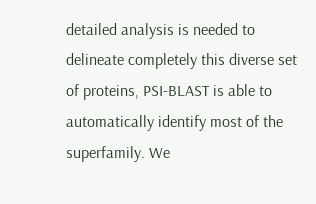detailed analysis is needed to delineate completely this diverse set of proteins, PSI-BLAST is able to automatically identify most of the superfamily. We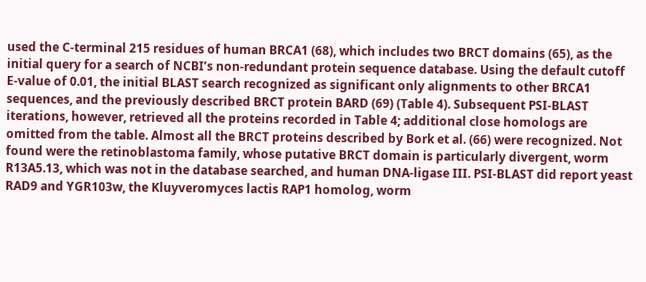used the C-terminal 215 residues of human BRCA1 (68), which includes two BRCT domains (65), as the initial query for a search of NCBI’s non-redundant protein sequence database. Using the default cutoff E-value of 0.01, the initial BLAST search recognized as significant only alignments to other BRCA1 sequences, and the previously described BRCT protein BARD (69) (Table 4). Subsequent PSI-BLAST iterations, however, retrieved all the proteins recorded in Table 4; additional close homologs are omitted from the table. Almost all the BRCT proteins described by Bork et al. (66) were recognized. Not found were the retinoblastoma family, whose putative BRCT domain is particularly divergent, worm R13A5.13, which was not in the database searched, and human DNA-ligase III. PSI-BLAST did report yeast RAD9 and YGR103w, the Kluyveromyces lactis RAP1 homolog, worm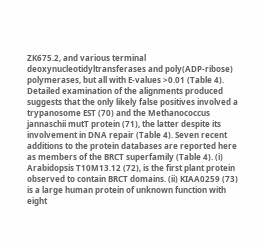ZK675.2, and various terminal deoxynucleotidyltransferases and poly(ADP-ribose) polymerases, but all with E-values >0.01 (Table 4). Detailed examination of the alignments produced suggests that the only likely false positives involved a trypanosome EST (70) and the Methanococcus jannaschii mutT protein (71), the latter despite its involvement in DNA repair (Table 4). Seven recent additions to the protein databases are reported here as members of the BRCT superfamily (Table 4). (i) Arabidopsis T10M13.12 (72), is the first plant protein observed to contain BRCT domains. (ii) KIAA0259 (73) is a large human protein of unknown function with eight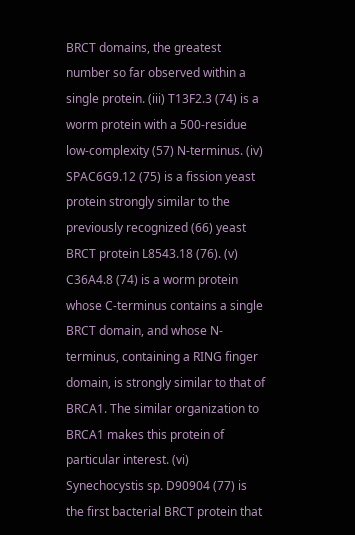BRCT domains, the greatest number so far observed within a single protein. (iii) T13F2.3 (74) is a worm protein with a 500-residue low-complexity (57) N-terminus. (iv) SPAC6G9.12 (75) is a fission yeast protein strongly similar to the previously recognized (66) yeast BRCT protein L8543.18 (76). (v) C36A4.8 (74) is a worm protein whose C-terminus contains a single BRCT domain, and whose N-terminus, containing a RING finger domain, is strongly similar to that of BRCA1. The similar organization to BRCA1 makes this protein of particular interest. (vi) Synechocystis sp. D90904 (77) is the first bacterial BRCT protein that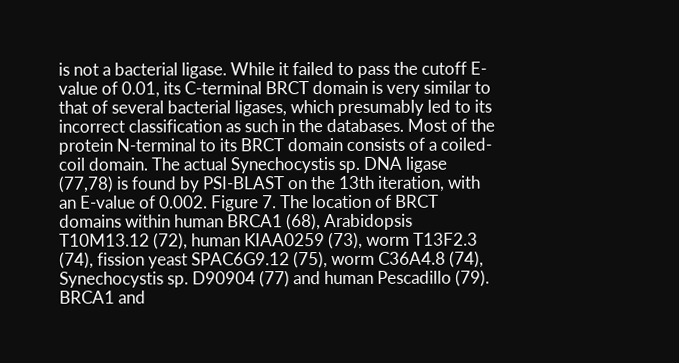is not a bacterial ligase. While it failed to pass the cutoff E-value of 0.01, its C-terminal BRCT domain is very similar to that of several bacterial ligases, which presumably led to its incorrect classification as such in the databases. Most of the protein N-terminal to its BRCT domain consists of a coiled-coil domain. The actual Synechocystis sp. DNA ligase (77,78) is found by PSI-BLAST on the 13th iteration, with an E-value of 0.002. Figure 7. The location of BRCT domains within human BRCA1 (68), Arabidopsis T10M13.12 (72), human KIAA0259 (73), worm T13F2.3 (74), fission yeast SPAC6G9.12 (75), worm C36A4.8 (74), Synechocystis sp. D90904 (77) and human Pescadillo (79). BRCA1 and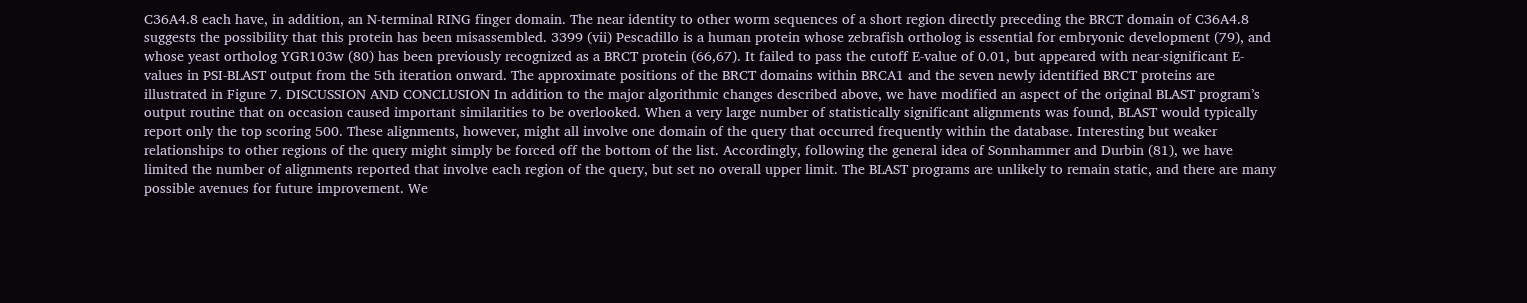C36A4.8 each have, in addition, an N-terminal RING finger domain. The near identity to other worm sequences of a short region directly preceding the BRCT domain of C36A4.8 suggests the possibility that this protein has been misassembled. 3399 (vii) Pescadillo is a human protein whose zebrafish ortholog is essential for embryonic development (79), and whose yeast ortholog YGR103w (80) has been previously recognized as a BRCT protein (66,67). It failed to pass the cutoff E-value of 0.01, but appeared with near-significant E-values in PSI-BLAST output from the 5th iteration onward. The approximate positions of the BRCT domains within BRCA1 and the seven newly identified BRCT proteins are illustrated in Figure 7. DISCUSSION AND CONCLUSION In addition to the major algorithmic changes described above, we have modified an aspect of the original BLAST program’s output routine that on occasion caused important similarities to be overlooked. When a very large number of statistically significant alignments was found, BLAST would typically report only the top scoring 500. These alignments, however, might all involve one domain of the query that occurred frequently within the database. Interesting but weaker relationships to other regions of the query might simply be forced off the bottom of the list. Accordingly, following the general idea of Sonnhammer and Durbin (81), we have limited the number of alignments reported that involve each region of the query, but set no overall upper limit. The BLAST programs are unlikely to remain static, and there are many possible avenues for future improvement. We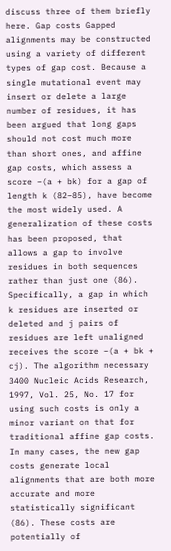discuss three of them briefly here. Gap costs Gapped alignments may be constructed using a variety of different types of gap cost. Because a single mutational event may insert or delete a large number of residues, it has been argued that long gaps should not cost much more than short ones, and affine gap costs, which assess a score –(a + bk) for a gap of length k (82–85), have become the most widely used. A generalization of these costs has been proposed, that allows a gap to involve residues in both sequences rather than just one (86). Specifically, a gap in which k residues are inserted or deleted and j pairs of residues are left unaligned receives the score –(a + bk + cj). The algorithm necessary 3400 Nucleic Acids Research, 1997, Vol. 25, No. 17 for using such costs is only a minor variant on that for traditional affine gap costs. In many cases, the new gap costs generate local alignments that are both more accurate and more statistically significant (86). These costs are potentially of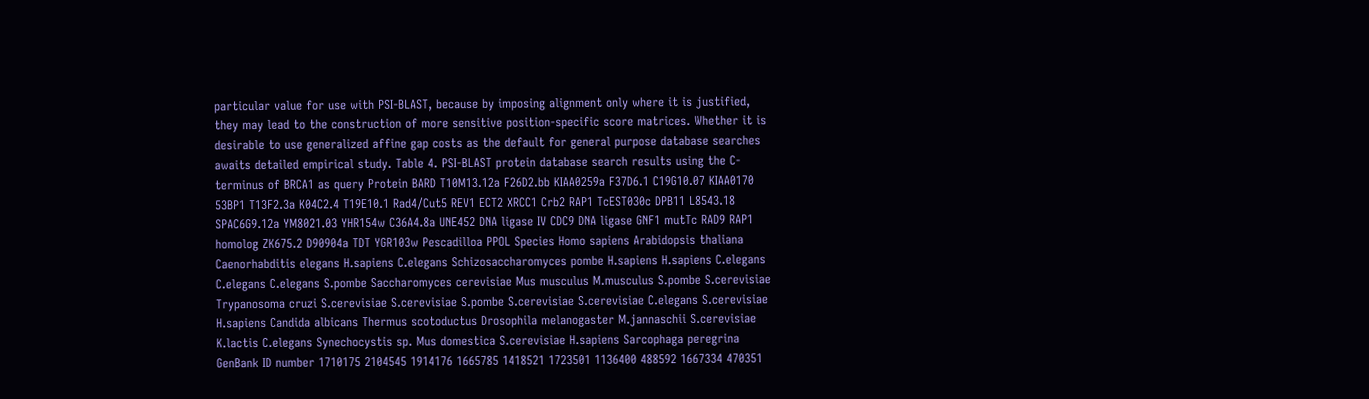particular value for use with PSI-BLAST, because by imposing alignment only where it is justified, they may lead to the construction of more sensitive position-specific score matrices. Whether it is desirable to use generalized affine gap costs as the default for general purpose database searches awaits detailed empirical study. Table 4. PSI-BLAST protein database search results using the C-terminus of BRCA1 as query Protein BARD T10M13.12a F26D2.bb KIAA0259a F37D6.1 C19G10.07 KIAA0170 53BP1 T13F2.3a K04C2.4 T19E10.1 Rad4/Cut5 REV1 ECT2 XRCC1 Crb2 RAP1 TcEST030c DPB11 L8543.18 SPAC6G9.12a YM8021.03 YHR154w C36A4.8a UNE452 DNA ligase IV CDC9 DNA ligase GNF1 mutTc RAD9 RAP1 homolog ZK675.2 D90904a TDT YGR103w Pescadilloa PPOL Species Homo sapiens Arabidopsis thaliana Caenorhabditis elegans H.sapiens C.elegans Schizosaccharomyces pombe H.sapiens H.sapiens C.elegans C.elegans C.elegans S.pombe Saccharomyces cerevisiae Mus musculus M.musculus S.pombe S.cerevisiae Trypanosoma cruzi S.cerevisiae S.cerevisiae S.pombe S.cerevisiae S.cerevisiae C.elegans S.cerevisiae H.sapiens Candida albicans Thermus scotoductus Drosophila melanogaster M.jannaschii S.cerevisiae K.lactis C.elegans Synechocystis sp. Mus domestica S.cerevisiae H.sapiens Sarcophaga peregrina GenBank ID number 1710175 2104545 1914176 1665785 1418521 1723501 1136400 488592 1667334 470351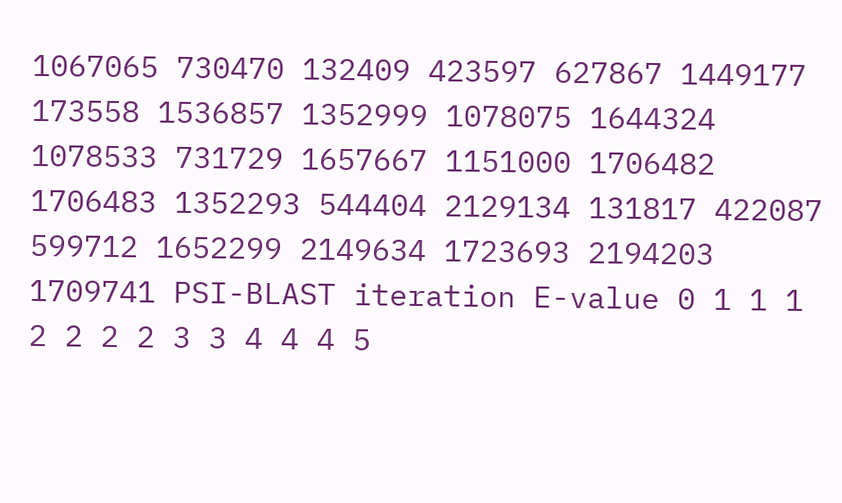1067065 730470 132409 423597 627867 1449177 173558 1536857 1352999 1078075 1644324 1078533 731729 1657667 1151000 1706482 1706483 1352293 544404 2129134 131817 422087 599712 1652299 2149634 1723693 2194203 1709741 PSI-BLAST iteration E-value 0 1 1 1 2 2 2 2 3 3 4 4 4 5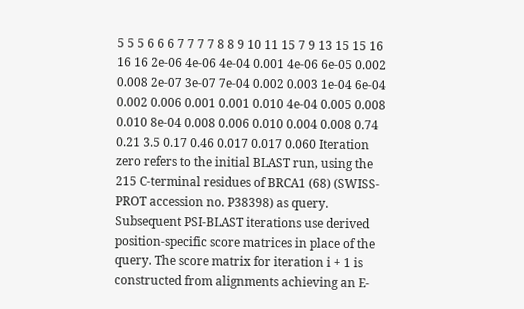5 5 5 6 6 6 7 7 7 7 8 8 9 10 11 15 7 9 13 15 15 16 16 16 2e-06 4e-06 4e-04 0.001 4e-06 6e-05 0.002 0.008 2e-07 3e-07 7e-04 0.002 0.003 1e-04 6e-04 0.002 0.006 0.001 0.001 0.010 4e-04 0.005 0.008 0.010 8e-04 0.008 0.006 0.010 0.004 0.008 0.74 0.21 3.5 0.17 0.46 0.017 0.017 0.060 Iteration zero refers to the initial BLAST run, using the 215 C-terminal residues of BRCA1 (68) (SWISS-PROT accession no. P38398) as query. Subsequent PSI-BLAST iterations use derived position-specific score matrices in place of the query. The score matrix for iteration i + 1 is constructed from alignments achieving an E-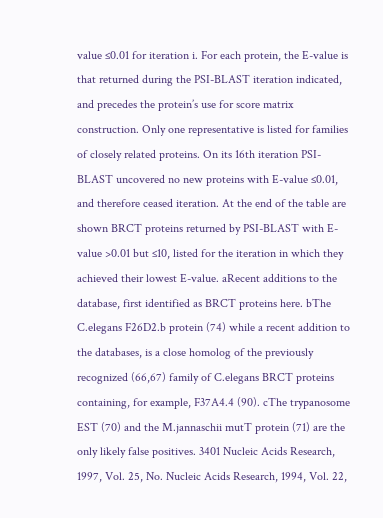value ≤0.01 for iteration i. For each protein, the E-value is that returned during the PSI-BLAST iteration indicated, and precedes the protein’s use for score matrix construction. Only one representative is listed for families of closely related proteins. On its 16th iteration PSI-BLAST uncovered no new proteins with E-value ≤0.01, and therefore ceased iteration. At the end of the table are shown BRCT proteins returned by PSI-BLAST with E-value >0.01 but ≤10, listed for the iteration in which they achieved their lowest E-value. aRecent additions to the database, first identified as BRCT proteins here. bThe C.elegans F26D2.b protein (74) while a recent addition to the databases, is a close homolog of the previously recognized (66,67) family of C.elegans BRCT proteins containing, for example, F37A4.4 (90). cThe trypanosome EST (70) and the M.jannaschii mutT protein (71) are the only likely false positives. 3401 Nucleic Acids Research, 1997, Vol. 25, No. Nucleic Acids Research, 1994, Vol. 22,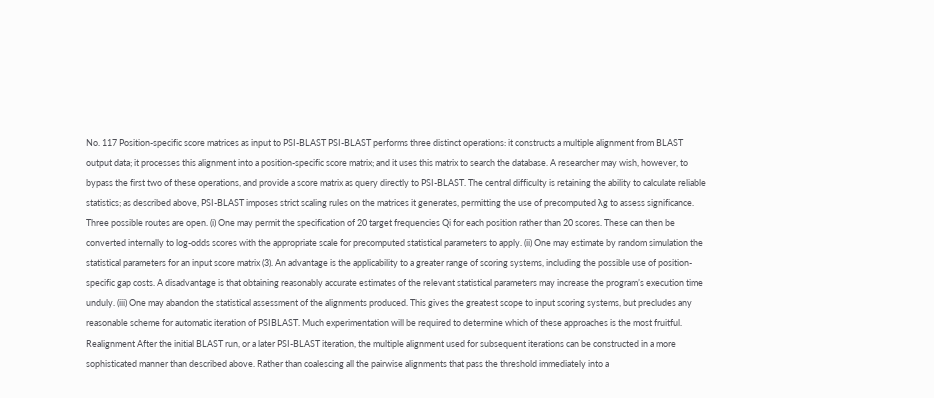No. 117 Position-specific score matrices as input to PSI-BLAST PSI-BLAST performs three distinct operations: it constructs a multiple alignment from BLAST output data; it processes this alignment into a position-specific score matrix; and it uses this matrix to search the database. A researcher may wish, however, to bypass the first two of these operations, and provide a score matrix as query directly to PSI-BLAST. The central difficulty is retaining the ability to calculate reliable statistics; as described above, PSI-BLAST imposes strict scaling rules on the matrices it generates, permitting the use of precomputed λg to assess significance. Three possible routes are open. (i) One may permit the specification of 20 target frequencies Qi for each position rather than 20 scores. These can then be converted internally to log-odds scores with the appropriate scale for precomputed statistical parameters to apply. (ii) One may estimate by random simulation the statistical parameters for an input score matrix (3). An advantage is the applicability to a greater range of scoring systems, including the possible use of position-specific gap costs. A disadvantage is that obtaining reasonably accurate estimates of the relevant statistical parameters may increase the program’s execution time unduly. (iii) One may abandon the statistical assessment of the alignments produced. This gives the greatest scope to input scoring systems, but precludes any reasonable scheme for automatic iteration of PSIBLAST. Much experimentation will be required to determine which of these approaches is the most fruitful. Realignment After the initial BLAST run, or a later PSI-BLAST iteration, the multiple alignment used for subsequent iterations can be constructed in a more sophisticated manner than described above. Rather than coalescing all the pairwise alignments that pass the threshold immediately into a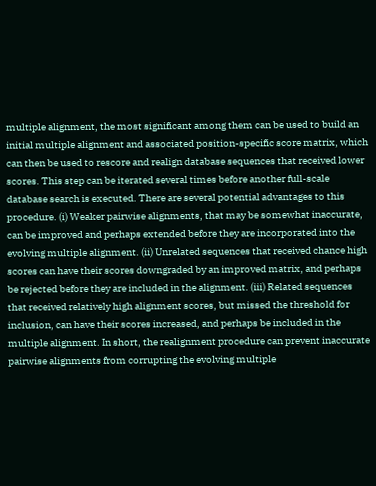multiple alignment, the most significant among them can be used to build an initial multiple alignment and associated position-specific score matrix, which can then be used to rescore and realign database sequences that received lower scores. This step can be iterated several times before another full-scale database search is executed. There are several potential advantages to this procedure. (i) Weaker pairwise alignments, that may be somewhat inaccurate, can be improved and perhaps extended before they are incorporated into the evolving multiple alignment. (ii) Unrelated sequences that received chance high scores can have their scores downgraded by an improved matrix, and perhaps be rejected before they are included in the alignment. (iii) Related sequences that received relatively high alignment scores, but missed the threshold for inclusion, can have their scores increased, and perhaps be included in the multiple alignment. In short, the realignment procedure can prevent inaccurate pairwise alignments from corrupting the evolving multiple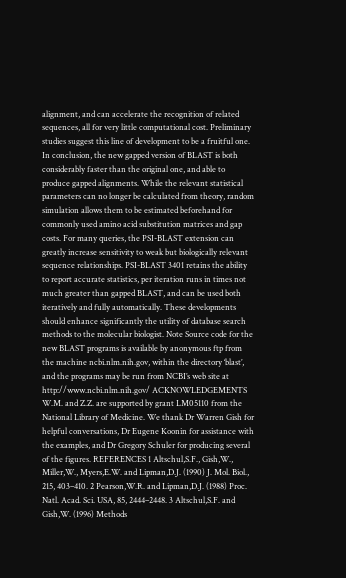alignment, and can accelerate the recognition of related sequences, all for very little computational cost. Preliminary studies suggest this line of development to be a fruitful one. In conclusion, the new gapped version of BLAST is both considerably faster than the original one, and able to produce gapped alignments. While the relevant statistical parameters can no longer be calculated from theory, random simulation allows them to be estimated beforehand for commonly used amino acid substitution matrices and gap costs. For many queries, the PSI-BLAST extension can greatly increase sensitivity to weak but biologically relevant sequence relationships. PSI-BLAST 3401 retains the ability to report accurate statistics, per iteration runs in times not much greater than gapped BLAST, and can be used both iteratively and fully automatically. These developments should enhance significantly the utility of database search methods to the molecular biologist. Note Source code for the new BLAST programs is available by anonymous ftp from the machine ncbi.nlm.nih.gov, within the directory ‘blast’, and the programs may be run from NCBI’s web site at http://www.ncbi.nlm.nih.gov/ ACKNOWLEDGEMENTS W.M. and Z.Z. are supported by grant LM05110 from the National Library of Medicine. We thank Dr Warren Gish for helpful conversations, Dr Eugene Koonin for assistance with the examples, and Dr Gregory Schuler for producing several of the figures. REFERENCES 1 Altschul,S.F., Gish,W., Miller,W., Myers,E.W. and Lipman,D.J. (1990) J. Mol. Biol., 215, 403–410. 2 Pearson,W.R. and Lipman,D.J. (1988) Proc. Natl. Acad. Sci. USA, 85, 2444–2448. 3 Altschul,S.F. and Gish,W. (1996) Methods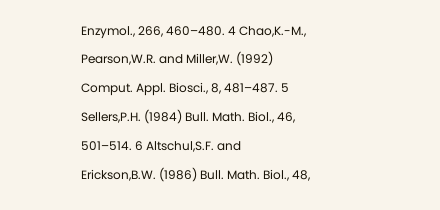Enzymol., 266, 460–480. 4 Chao,K.-M., Pearson,W.R. and Miller,W. (1992) Comput. Appl. Biosci., 8, 481–487. 5 Sellers,P.H. (1984) Bull. Math. Biol., 46, 501–514. 6 Altschul,S.F. and Erickson,B.W. (1986) Bull. Math. Biol., 48,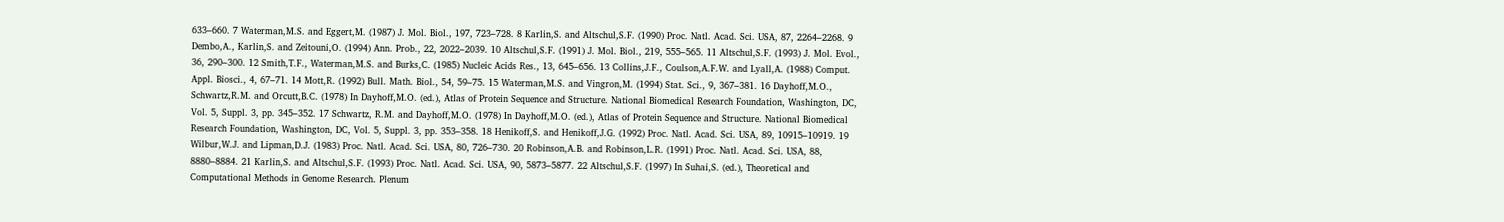633–660. 7 Waterman,M.S. and Eggert,M. (1987) J. Mol. Biol., 197, 723–728. 8 Karlin,S. and Altschul,S.F. (1990) Proc. Natl. Acad. Sci. USA, 87, 2264–2268. 9 Dembo,A., Karlin,S. and Zeitouni,O. (1994) Ann. Prob., 22, 2022–2039. 10 Altschul,S.F. (1991) J. Mol. Biol., 219, 555–565. 11 Altschul,S.F. (1993) J. Mol. Evol., 36, 290–300. 12 Smith,T.F., Waterman,M.S. and Burks,C. (1985) Nucleic Acids Res., 13, 645–656. 13 Collins,J.F., Coulson,A.F.W. and Lyall,A. (1988) Comput. Appl. Biosci., 4, 67–71. 14 Mott,R. (1992) Bull. Math. Biol., 54, 59–75. 15 Waterman,M.S. and Vingron,M. (1994) Stat. Sci., 9, 367–381. 16 Dayhoff,M.O., Schwartz,R.M. and Orcutt,B.C. (1978) In Dayhoff,M.O. (ed.), Atlas of Protein Sequence and Structure. National Biomedical Research Foundation, Washington, DC, Vol. 5, Suppl. 3, pp. 345–352. 17 Schwartz, R.M. and Dayhoff,M.O. (1978) In Dayhoff,M.O. (ed.), Atlas of Protein Sequence and Structure. National Biomedical Research Foundation, Washington, DC, Vol. 5, Suppl. 3, pp. 353–358. 18 Henikoff,S. and Henikoff,J.G. (1992) Proc. Natl. Acad. Sci. USA, 89, 10915–10919. 19 Wilbur,W.J. and Lipman,D.J. (1983) Proc. Natl. Acad. Sci. USA, 80, 726–730. 20 Robinson,A.B. and Robinson,L.R. (1991) Proc. Natl. Acad. Sci. USA, 88, 8880–8884. 21 Karlin,S. and Altschul,S.F. (1993) Proc. Natl. Acad. Sci. USA, 90, 5873–5877. 22 Altschul,S.F. (1997) In Suhai,S. (ed.), Theoretical and Computational Methods in Genome Research. Plenum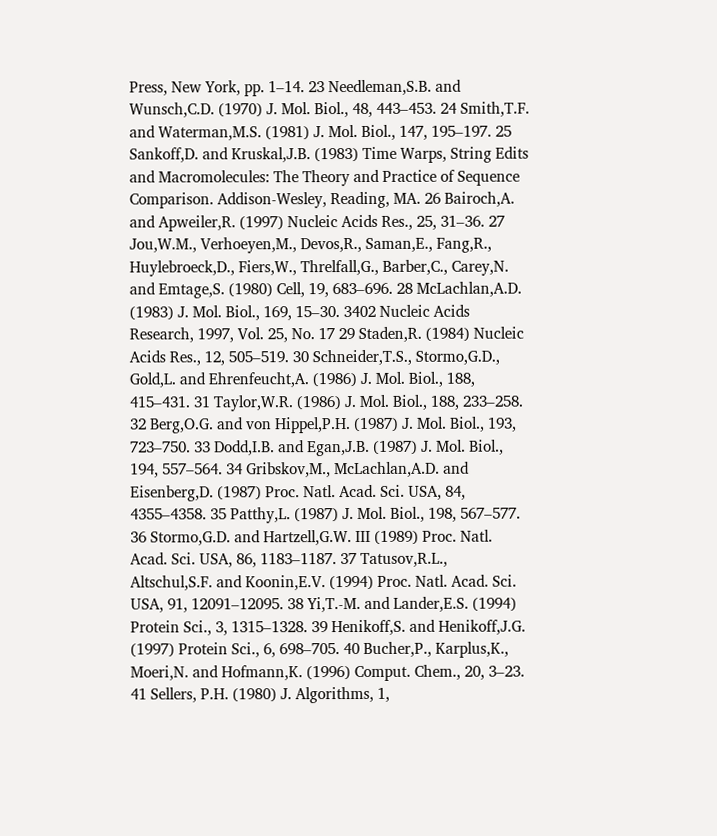Press, New York, pp. 1–14. 23 Needleman,S.B. and Wunsch,C.D. (1970) J. Mol. Biol., 48, 443–453. 24 Smith,T.F. and Waterman,M.S. (1981) J. Mol. Biol., 147, 195–197. 25 Sankoff,D. and Kruskal,J.B. (1983) Time Warps, String Edits and Macromolecules: The Theory and Practice of Sequence Comparison. Addison-Wesley, Reading, MA. 26 Bairoch,A. and Apweiler,R. (1997) Nucleic Acids Res., 25, 31–36. 27 Jou,W.M., Verhoeyen,M., Devos,R., Saman,E., Fang,R., Huylebroeck,D., Fiers,W., Threlfall,G., Barber,C., Carey,N. and Emtage,S. (1980) Cell, 19, 683–696. 28 McLachlan,A.D. (1983) J. Mol. Biol., 169, 15–30. 3402 Nucleic Acids Research, 1997, Vol. 25, No. 17 29 Staden,R. (1984) Nucleic Acids Res., 12, 505–519. 30 Schneider,T.S., Stormo,G.D., Gold,L. and Ehrenfeucht,A. (1986) J. Mol. Biol., 188, 415–431. 31 Taylor,W.R. (1986) J. Mol. Biol., 188, 233–258. 32 Berg,O.G. and von Hippel,P.H. (1987) J. Mol. Biol., 193, 723–750. 33 Dodd,I.B. and Egan,J.B. (1987) J. Mol. Biol., 194, 557–564. 34 Gribskov,M., McLachlan,A.D. and Eisenberg,D. (1987) Proc. Natl. Acad. Sci. USA, 84, 4355–4358. 35 Patthy,L. (1987) J. Mol. Biol., 198, 567–577. 36 Stormo,G.D. and Hartzell,G.W. III (1989) Proc. Natl. Acad. Sci. USA, 86, 1183–1187. 37 Tatusov,R.L., Altschul,S.F. and Koonin,E.V. (1994) Proc. Natl. Acad. Sci. USA, 91, 12091–12095. 38 Yi,T.-M. and Lander,E.S. (1994) Protein Sci., 3, 1315–1328. 39 Henikoff,S. and Henikoff,J.G. (1997) Protein Sci., 6, 698–705. 40 Bucher,P., Karplus,K., Moeri,N. and Hofmann,K. (1996) Comput. Chem., 20, 3–23. 41 Sellers, P.H. (1980) J. Algorithms, 1,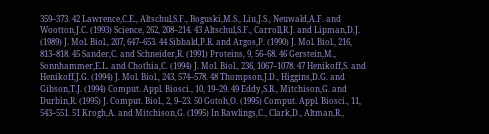359–373. 42 Lawrence,C.E., Altschul,S.F., Boguski,M.S., Liu,J.S., Neuwald,A.F. and Wootton,J.C. (1993) Science, 262, 208–214. 43 Altschul,S.F., Carroll,R.J. and Lipman,D.J. (1989) J. Mol. Biol., 207, 647–653. 44 Sibbald,P.R. and Argos,P. (1990) J. Mol. Biol., 216, 813–818. 45 Sander,C. and Schneider,R. (1991) Proteins, 9, 56–68. 46 Gerstein,M., Sonnhammer,E.L. and Chothia,C. (1994) J. Mol. Biol., 236, 1067–1078. 47 Henikoff,S. and Henikoff,J.G. (1994) J. Mol. Biol., 243, 574–578. 48 Thompson,J.D., Higgins,D.G. and Gibson,T.J. (1994) Comput. Appl. Biosci., 10, 19–29. 49 Eddy,S.R., Mitchison,G. and Durbin,R. (1995) J. Comput. Biol., 2, 9–23. 50 Gotoh,O. (1995) Comput. Appl. Biosci., 11, 543–551. 51 Krogh,A. and Mitchison,G. (1995) In Rawlings,C., Clark,D., Altman,R.,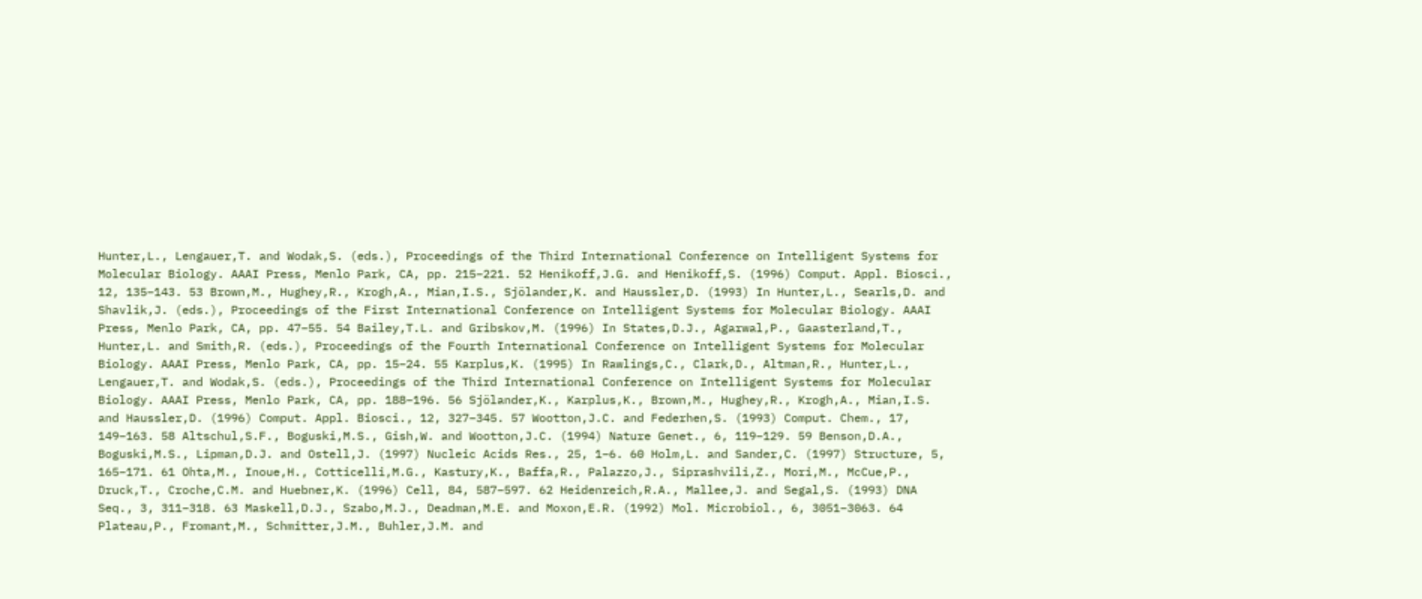Hunter,L., Lengauer,T. and Wodak,S. (eds.), Proceedings of the Third International Conference on Intelligent Systems for Molecular Biology. AAAI Press, Menlo Park, CA, pp. 215–221. 52 Henikoff,J.G. and Henikoff,S. (1996) Comput. Appl. Biosci., 12, 135–143. 53 Brown,M., Hughey,R., Krogh,A., Mian,I.S., Sjölander,K. and Haussler,D. (1993) In Hunter,L., Searls,D. and Shavlik,J. (eds.), Proceedings of the First International Conference on Intelligent Systems for Molecular Biology. AAAI Press, Menlo Park, CA, pp. 47–55. 54 Bailey,T.L. and Gribskov,M. (1996) In States,D.J., Agarwal,P., Gaasterland,T., Hunter,L. and Smith,R. (eds.), Proceedings of the Fourth International Conference on Intelligent Systems for Molecular Biology. AAAI Press, Menlo Park, CA, pp. 15–24. 55 Karplus,K. (1995) In Rawlings,C., Clark,D., Altman,R., Hunter,L., Lengauer,T. and Wodak,S. (eds.), Proceedings of the Third International Conference on Intelligent Systems for Molecular Biology. AAAI Press, Menlo Park, CA, pp. 188–196. 56 Sjölander,K., Karplus,K., Brown,M., Hughey,R., Krogh,A., Mian,I.S. and Haussler,D. (1996) Comput. Appl. Biosci., 12, 327–345. 57 Wootton,J.C. and Federhen,S. (1993) Comput. Chem., 17, 149–163. 58 Altschul,S.F., Boguski,M.S., Gish,W. and Wootton,J.C. (1994) Nature Genet., 6, 119–129. 59 Benson,D.A., Boguski,M.S., Lipman,D.J. and Ostell,J. (1997) Nucleic Acids Res., 25, 1–6. 60 Holm,L. and Sander,C. (1997) Structure, 5, 165–171. 61 Ohta,M., Inoue,H., Cotticelli,M.G., Kastury,K., Baffa,R., Palazzo,J., Siprashvili,Z., Mori,M., McCue,P., Druck,T., Croche,C.M. and Huebner,K. (1996) Cell, 84, 587–597. 62 Heidenreich,R.A., Mallee,J. and Segal,S. (1993) DNA Seq., 3, 311–318. 63 Maskell,D.J., Szabo,M.J., Deadman,M.E. and Moxon,E.R. (1992) Mol. Microbiol., 6, 3051–3063. 64 Plateau,P., Fromant,M., Schmitter,J.M., Buhler,J.M. and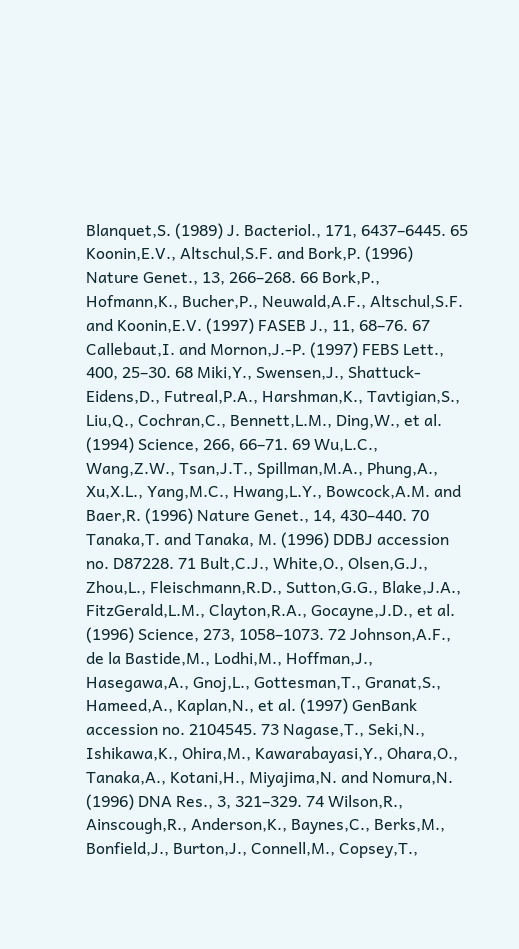Blanquet,S. (1989) J. Bacteriol., 171, 6437–6445. 65 Koonin,E.V., Altschul,S.F. and Bork,P. (1996) Nature Genet., 13, 266–268. 66 Bork,P., Hofmann,K., Bucher,P., Neuwald,A.F., Altschul,S.F. and Koonin,E.V. (1997) FASEB J., 11, 68–76. 67 Callebaut,I. and Mornon,J.-P. (1997) FEBS Lett., 400, 25–30. 68 Miki,Y., Swensen,J., Shattuck-Eidens,D., Futreal,P.A., Harshman,K., Tavtigian,S., Liu,Q., Cochran,C., Bennett,L.M., Ding,W., et al. (1994) Science, 266, 66–71. 69 Wu,L.C., Wang,Z.W., Tsan,J.T., Spillman,M.A., Phung,A., Xu,X.L., Yang,M.C., Hwang,L.Y., Bowcock,A.M. and Baer,R. (1996) Nature Genet., 14, 430–440. 70 Tanaka,T. and Tanaka, M. (1996) DDBJ accession no. D87228. 71 Bult,C.J., White,O., Olsen,G.J., Zhou,L., Fleischmann,R.D., Sutton,G.G., Blake,J.A., FitzGerald,L.M., Clayton,R.A., Gocayne,J.D., et al. (1996) Science, 273, 1058–1073. 72 Johnson,A.F., de la Bastide,M., Lodhi,M., Hoffman,J., Hasegawa,A., Gnoj,L., Gottesman,T., Granat,S., Hameed,A., Kaplan,N., et al. (1997) GenBank accession no. 2104545. 73 Nagase,T., Seki,N., Ishikawa,K., Ohira,M., Kawarabayasi,Y., Ohara,O., Tanaka,A., Kotani,H., Miyajima,N. and Nomura,N. (1996) DNA Res., 3, 321–329. 74 Wilson,R., Ainscough,R., Anderson,K., Baynes,C., Berks,M., Bonfield,J., Burton,J., Connell,M., Copsey,T.,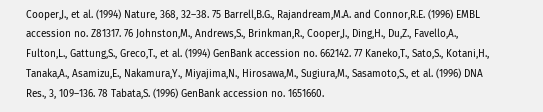Cooper,J., et al. (1994) Nature, 368, 32–38. 75 Barrell,B.G., Rajandream,M.A. and Connor,R.E. (1996) EMBL accession no. Z81317. 76 Johnston,M., Andrews,S., Brinkman,R., Cooper,J., Ding,H., Du,Z., Favello,A., Fulton,L., Gattung,S., Greco,T., et al. (1994) GenBank accession no. 662142. 77 Kaneko,T., Sato,S., Kotani,H., Tanaka,A., Asamizu,E., Nakamura,Y., Miyajima,N., Hirosawa,M., Sugiura,M., Sasamoto,S., et al. (1996) DNA Res., 3, 109–136. 78 Tabata,S. (1996) GenBank accession no. 1651660.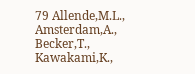79 Allende,M.L., Amsterdam,A., Becker,T., Kawakami,K.,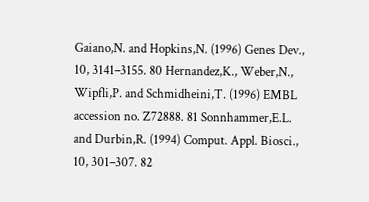Gaiano,N. and Hopkins,N. (1996) Genes Dev., 10, 3141–3155. 80 Hernandez,K., Weber,N., Wipfli,P. and Schmidheini,T. (1996) EMBL accession no. Z72888. 81 Sonnhammer,E.L. and Durbin,R. (1994) Comput. Appl. Biosci., 10, 301–307. 82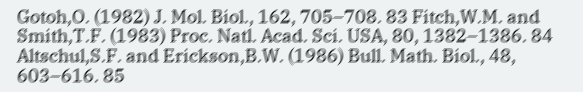Gotoh,O. (1982) J. Mol. Biol., 162, 705–708. 83 Fitch,W.M. and Smith,T.F. (1983) Proc. Natl. Acad. Sci. USA, 80, 1382–1386. 84 Altschul,S.F. and Erickson,B.W. (1986) Bull. Math. Biol., 48, 603–616. 85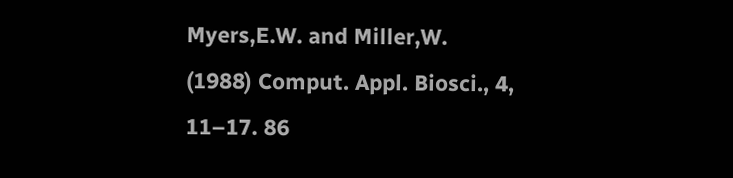Myers,E.W. and Miller,W. (1988) Comput. Appl. Biosci., 4, 11–17. 86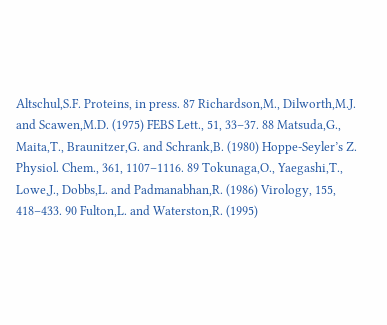Altschul,S.F. Proteins, in press. 87 Richardson,M., Dilworth,M.J. and Scawen,M.D. (1975) FEBS Lett., 51, 33–37. 88 Matsuda,G., Maita,T., Braunitzer,G. and Schrank,B. (1980) Hoppe-Seyler’s Z. Physiol. Chem., 361, 1107–1116. 89 Tokunaga,O., Yaegashi,T., Lowe,J., Dobbs,L. and Padmanabhan,R. (1986) Virology, 155, 418–433. 90 Fulton,L. and Waterston,R. (1995)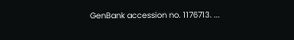GenBank accession no. 1176713. ...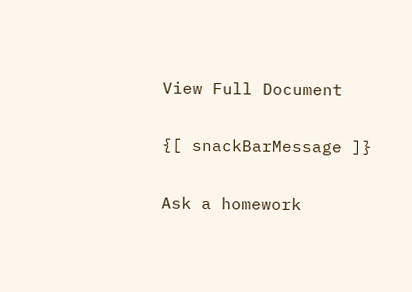View Full Document

{[ snackBarMessage ]}

Ask a homework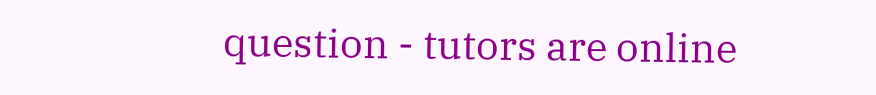question - tutors are online